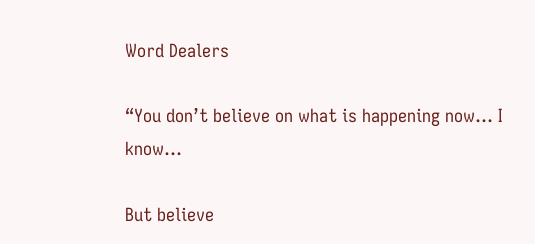Word Dealers

“You don’t believe on what is happening now… I know…

But believe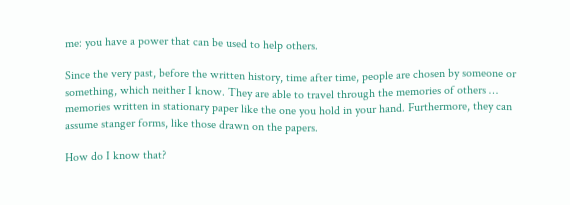me: you have a power that can be used to help others.

Since the very past, before the written history, time after time, people are chosen by someone or something, which neither I know. They are able to travel through the memories of others … memories written in stationary paper like the one you hold in your hand. Furthermore, they can assume stanger forms, like those drawn on the papers.

How do I know that?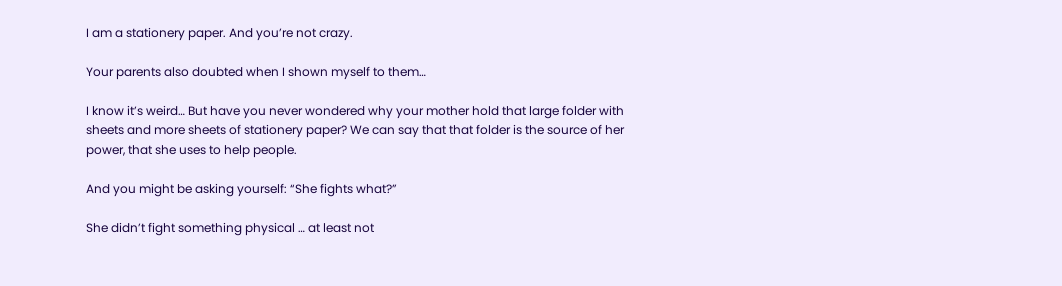I am a stationery paper. And you’re not crazy.

Your parents also doubted when I shown myself to them…

I know it’s weird… But have you never wondered why your mother hold that large folder with sheets and more sheets of stationery paper? We can say that that folder is the source of her power, that she uses to help people.

And you might be asking yourself: “She fights what?”

She didn’t fight something physical … at least not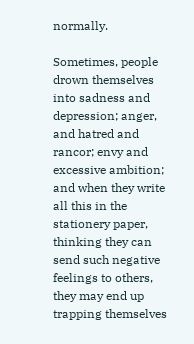normally.

Sometimes, people drown themselves into sadness and depression; anger, and hatred and rancor; envy and excessive ambition; and when they write all this in the stationery paper, thinking they can send such negative feelings to others, they may end up trapping themselves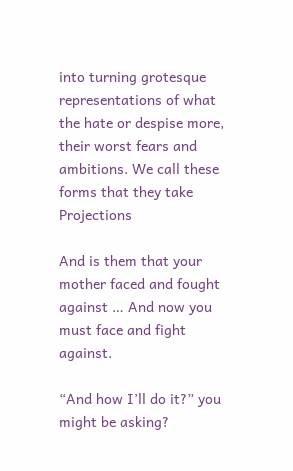into turning grotesque representations of what the hate or despise more, their worst fears and ambitions. We call these forms that they take Projections

And is them that your mother faced and fought against … And now you must face and fight against.

“And how I’ll do it?” you might be asking?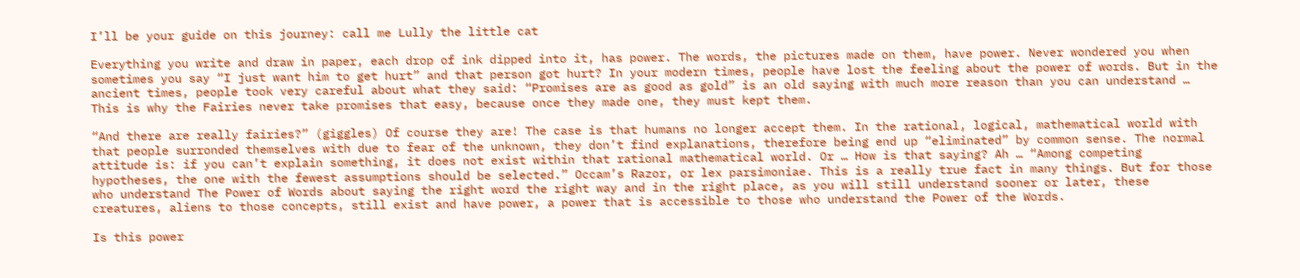I’ll be your guide on this journey: call me Lully the little cat

Everything you write and draw in paper, each drop of ink dipped into it, has power. The words, the pictures made on them, have power. Never wondered you when sometimes you say “I just want him to get hurt” and that person got hurt? In your modern times, people have lost the feeling about the power of words. But in the ancient times, people took very careful about what they said: “Promises are as good as gold” is an old saying with much more reason than you can understand … This is why the Fairies never take promises that easy, because once they made one, they must kept them.

“And there are really fairies?” (giggles) Of course they are! The case is that humans no longer accept them. In the rational, logical, mathematical world with that people surronded themselves with due to fear of the unknown, they don’t find explanations, therefore being end up “eliminated” by common sense. The normal attitude is: if you can’t explain something, it does not exist within that rational mathematical world. Or … How is that saying? Ah … “Among competing hypotheses, the one with the fewest assumptions should be selected.” Occam’s Razor, or lex parsimoniae. This is a really true fact in many things. But for those who understand The Power of Words about saying the right word the right way and in the right place, as you will still understand sooner or later, these creatures, aliens to those concepts, still exist and have power, a power that is accessible to those who understand the Power of the Words.

Is this power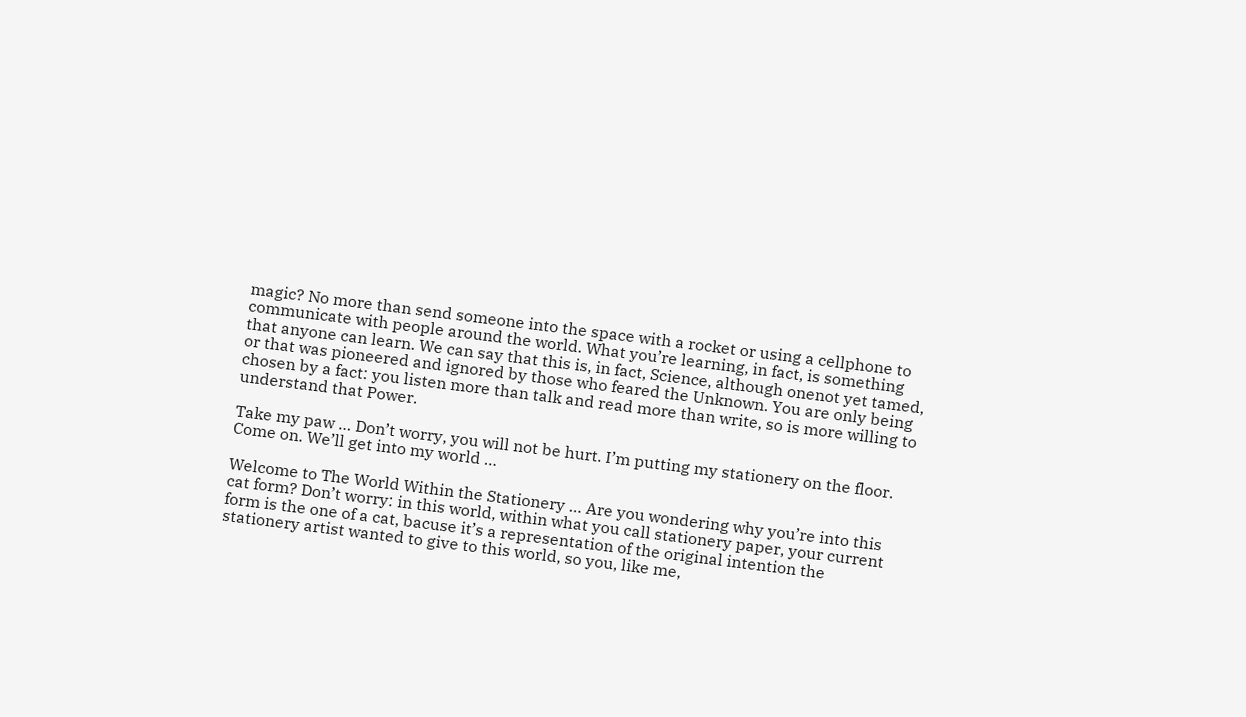magic? No more than send someone into the space with a rocket or using a cellphone to communicate with people around the world. What you’re learning, in fact, is something that anyone can learn. We can say that this is, in fact, Science, although onenot yet tamed, or that was pioneered and ignored by those who feared the Unknown. You are only being chosen by a fact: you listen more than talk and read more than write, so is more willing to understand that Power.

Take my paw … Don’t worry, you will not be hurt. I’m putting my stationery on the floor. Come on. We’ll get into my world …

Welcome to The World Within the Stationery … Are you wondering why you’re into this cat form? Don’t worry: in this world, within what you call stationery paper, your current form is the one of a cat, bacuse it’s a representation of the original intention the stationery artist wanted to give to this world, so you, like me,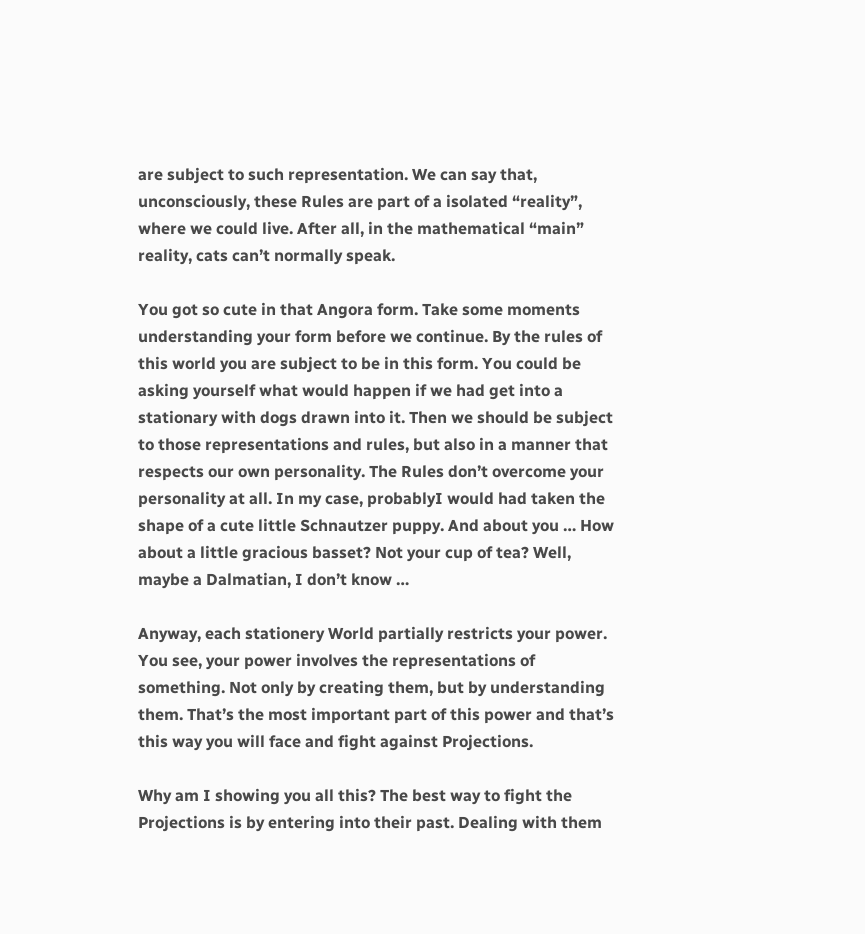are subject to such representation. We can say that, unconsciously, these Rules are part of a isolated “reality”, where we could live. After all, in the mathematical “main” reality, cats can’t normally speak.

You got so cute in that Angora form. Take some moments understanding your form before we continue. By the rules of this world you are subject to be in this form. You could be asking yourself what would happen if we had get into a stationary with dogs drawn into it. Then we should be subject to those representations and rules, but also in a manner that respects our own personality. The Rules don’t overcome your personality at all. In my case, probablyI would had taken the shape of a cute little Schnautzer puppy. And about you … How about a little gracious basset? Not your cup of tea? Well, maybe a Dalmatian, I don’t know …

Anyway, each stationery World partially restricts your power. You see, your power involves the representations of something. Not only by creating them, but by understanding them. That’s the most important part of this power and that’s this way you will face and fight against Projections.

Why am I showing you all this? The best way to fight the Projections is by entering into their past. Dealing with them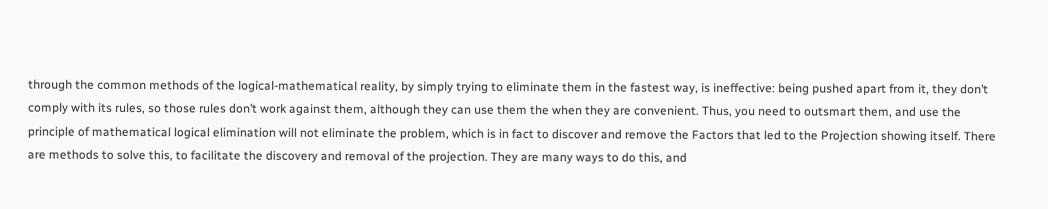through the common methods of the logical-mathematical reality, by simply trying to eliminate them in the fastest way, is ineffective: being pushed apart from it, they don’t comply with its rules, so those rules don’t work against them, although they can use them the when they are convenient. Thus, you need to outsmart them, and use the principle of mathematical logical elimination will not eliminate the problem, which is in fact to discover and remove the Factors that led to the Projection showing itself. There are methods to solve this, to facilitate the discovery and removal of the projection. They are many ways to do this, and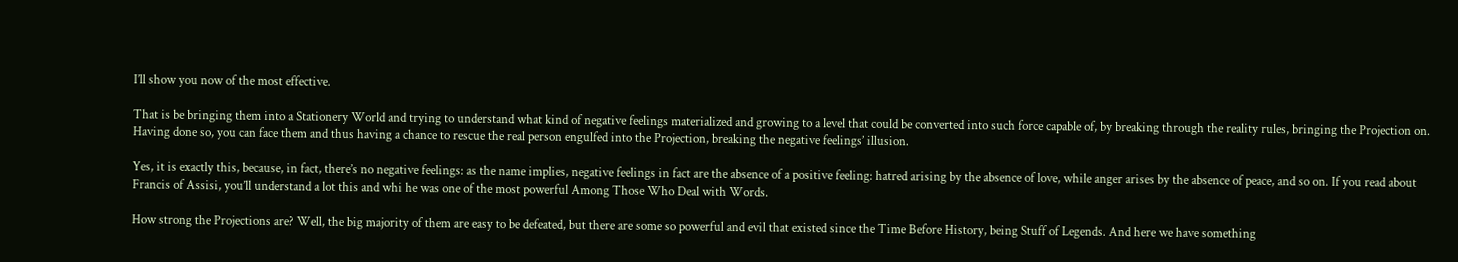I’ll show you now of the most effective.

That is be bringing them into a Stationery World and trying to understand what kind of negative feelings materialized and growing to a level that could be converted into such force capable of, by breaking through the reality rules, bringing the Projection on. Having done so, you can face them and thus having a chance to rescue the real person engulfed into the Projection, breaking the negative feelings’ illusion.

Yes, it is exactly this, because, in fact, there’s no negative feelings: as the name implies, negative feelings in fact are the absence of a positive feeling: hatred arising by the absence of love, while anger arises by the absence of peace, and so on. If you read about Francis of Assisi, you’ll understand a lot this and whi he was one of the most powerful Among Those Who Deal with Words.

How strong the Projections are? Well, the big majority of them are easy to be defeated, but there are some so powerful and evil that existed since the Time Before History, being Stuff of Legends. And here we have something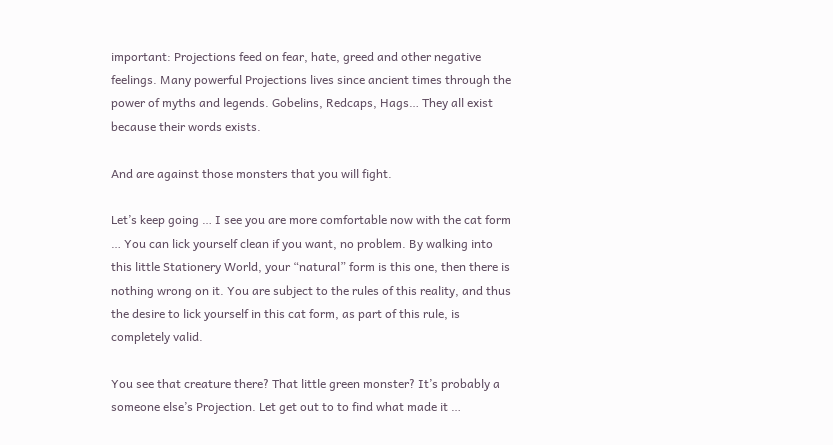important: Projections feed on fear, hate, greed and other negative feelings. Many powerful Projections lives since ancient times through the power of myths and legends. Gobelins, Redcaps, Hags… They all exist because their words exists.

And are against those monsters that you will fight.

Let’s keep going … I see you are more comfortable now with the cat form … You can lick yourself clean if you want, no problem. By walking into this little Stationery World, your “natural” form is this one, then there is nothing wrong on it. You are subject to the rules of this reality, and thus the desire to lick yourself in this cat form, as part of this rule, is completely valid.

You see that creature there? That little green monster? It’s probably a someone else’s Projection. Let get out to to find what made it …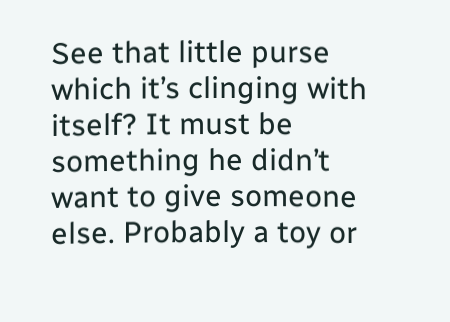See that little purse which it’s clinging with itself? It must be something he didn’t want to give someone else. Probably a toy or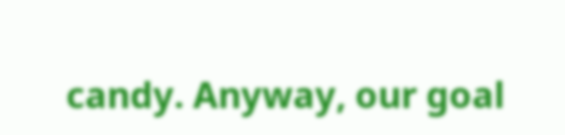candy. Anyway, our goal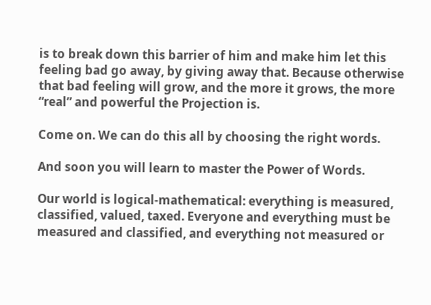is to break down this barrier of him and make him let this feeling bad go away, by giving away that. Because otherwise that bad feeling will grow, and the more it grows, the more “real” and powerful the Projection is.

Come on. We can do this all by choosing the right words.

And soon you will learn to master the Power of Words.

Our world is logical-mathematical: everything is measured, classified, valued, taxed. Everyone and everything must be measured and classified, and everything not measured or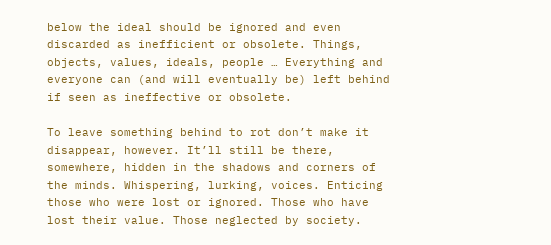below the ideal should be ignored and even discarded as inefficient or obsolete. Things, objects, values, ideals, people … Everything and everyone can (and will eventually be) left behind if seen as ineffective or obsolete.

To leave something behind to rot don’t make it disappear, however. It’ll still be there, somewhere, hidden in the shadows and corners of the minds. Whispering, lurking, voices. Enticing those who were lost or ignored. Those who have lost their value. Those neglected by society.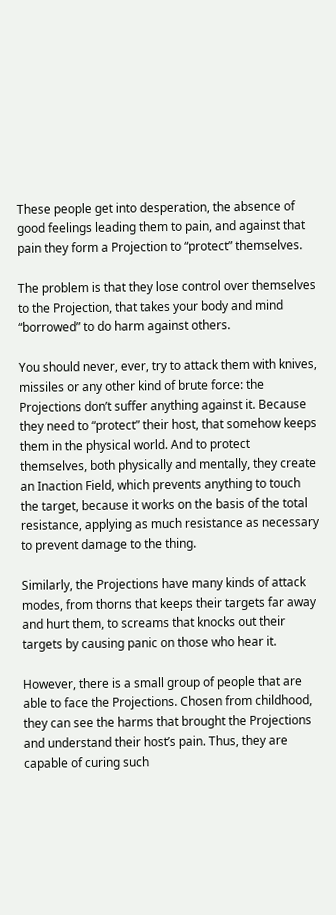These people get into desperation, the absence of good feelings leading them to pain, and against that pain they form a Projection to “protect” themselves.

The problem is that they lose control over themselves to the Projection, that takes your body and mind “borrowed” to do harm against others.

You should never, ever, try to attack them with knives, missiles or any other kind of brute force: the Projections don’t suffer anything against it. Because they need to “protect” their host, that somehow keeps them in the physical world. And to protect themselves, both physically and mentally, they create an Inaction Field, which prevents anything to touch the target, because it works on the basis of the total resistance, applying as much resistance as necessary to prevent damage to the thing.

Similarly, the Projections have many kinds of attack modes, from thorns that keeps their targets far away and hurt them, to screams that knocks out their targets by causing panic on those who hear it.

However, there is a small group of people that are able to face the Projections. Chosen from childhood, they can see the harms that brought the Projections and understand their host’s pain. Thus, they are capable of curing such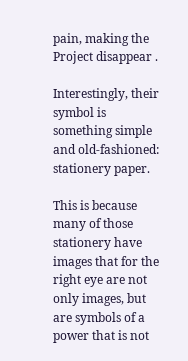pain, making the Project disappear .

Interestingly, their symbol is something simple and old-fashioned: stationery paper.

This is because many of those stationery have images that for the right eye are not only images, but are symbols of a power that is not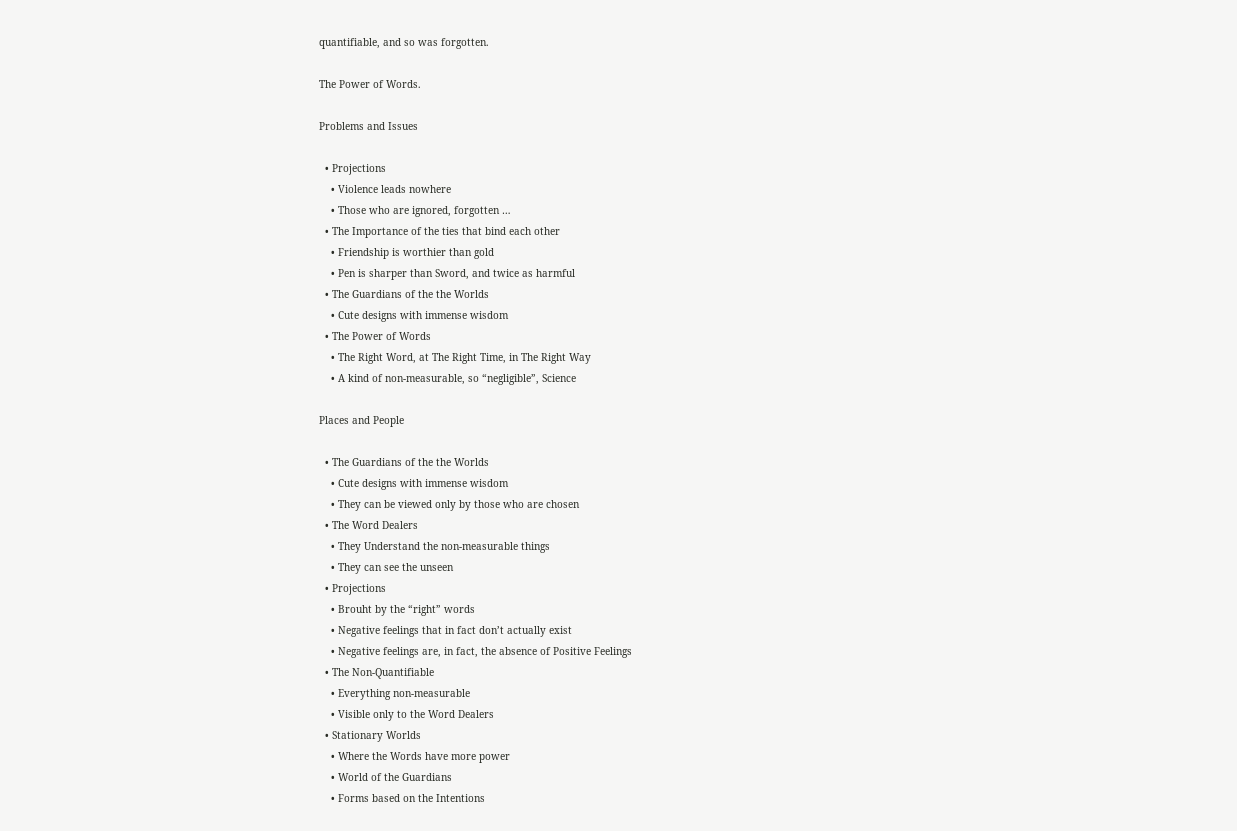quantifiable, and so was forgotten.

The Power of Words.

Problems and Issues

  • Projections
    • Violence leads nowhere
    • Those who are ignored, forgotten …
  • The Importance of the ties that bind each other
    • Friendship is worthier than gold
    • Pen is sharper than Sword, and twice as harmful
  • The Guardians of the the Worlds
    • Cute designs with immense wisdom
  • The Power of Words
    • The Right Word, at The Right Time, in The Right Way
    • A kind of non-measurable, so “negligible”, Science

Places and People

  • The Guardians of the the Worlds
    • Cute designs with immense wisdom
    • They can be viewed only by those who are chosen
  • The Word Dealers
    • They Understand the non-measurable things
    • They can see the unseen
  • Projections
    • Brouht by the “right” words
    • Negative feelings that in fact don’t actually exist
    • Negative feelings are, in fact, the absence of Positive Feelings
  • The Non-Quantifiable
    • Everything non-measurable
    • Visible only to the Word Dealers
  • Stationary Worlds
    • Where the Words have more power
    • World of the Guardians
    • Forms based on the Intentions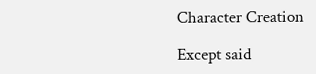Character Creation

Except said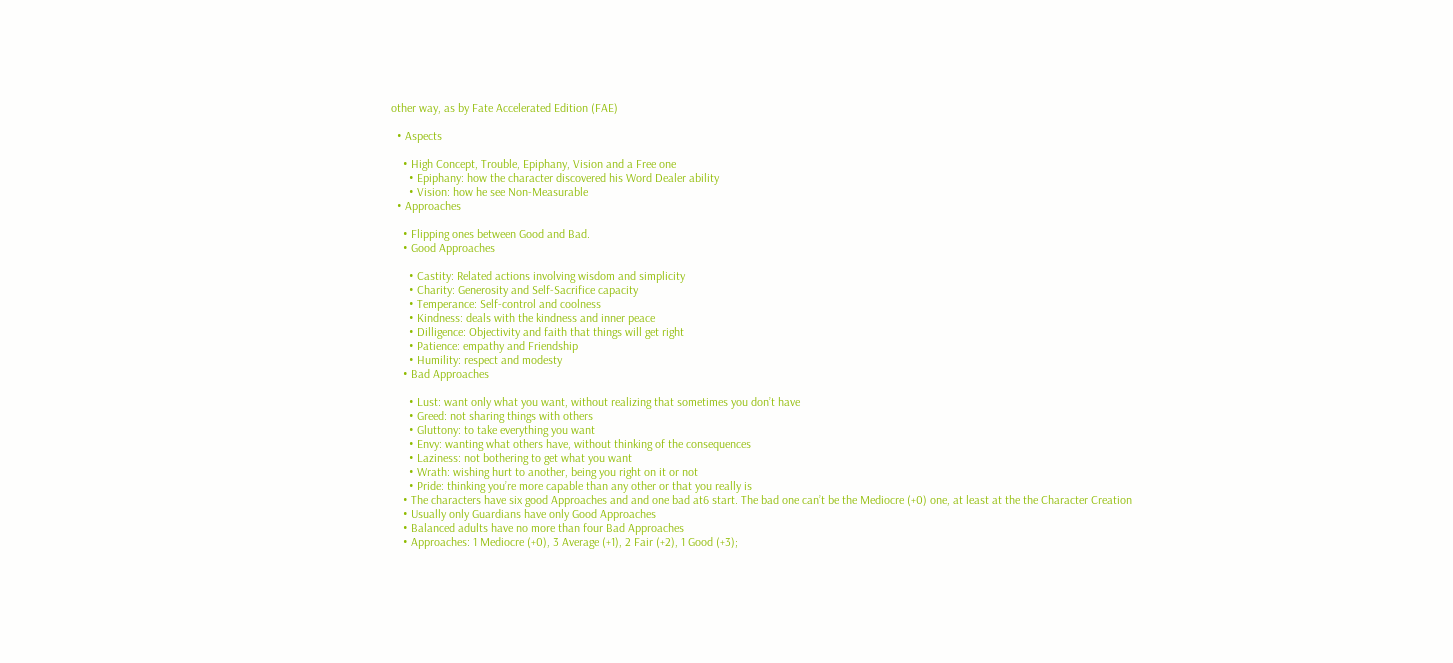other way, as by Fate Accelerated Edition (FAE)

  • Aspects

    • High Concept, Trouble, Epiphany, Vision and a Free one
      • Epiphany: how the character discovered his Word Dealer ability
      • Vision: how he see Non-Measurable
  • Approaches

    • Flipping ones between Good and Bad.
    • Good Approaches

      • Castity: Related actions involving wisdom and simplicity
      • Charity: Generosity and Self-Sacrifice capacity
      • Temperance: Self-control and coolness
      • Kindness: deals with the kindness and inner peace
      • Dilligence: Objectivity and faith that things will get right
      • Patience: empathy and Friendship
      • Humility: respect and modesty
    • Bad Approaches

      • Lust: want only what you want, without realizing that sometimes you don’t have
      • Greed: not sharing things with others
      • Gluttony: to take everything you want
      • Envy: wanting what others have, without thinking of the consequences
      • Laziness: not bothering to get what you want
      • Wrath: wishing hurt to another, being you right on it or not
      • Pride: thinking you’re more capable than any other or that you really is
    • The characters have six good Approaches and and one bad at6 start. The bad one can’t be the Mediocre (+0) one, at least at the the Character Creation
    • Usually only Guardians have only Good Approaches
    • Balanced adults have no more than four Bad Approaches
    • Approaches: 1 Mediocre (+0), 3 Average (+1), 2 Fair (+2), 1 Good (+3);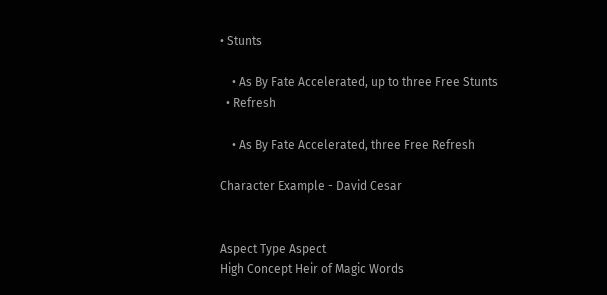• Stunts

    • As By Fate Accelerated, up to three Free Stunts
  • Refresh

    • As By Fate Accelerated, three Free Refresh

Character Example - David Cesar


Aspect Type Aspect
High Concept Heir of Magic Words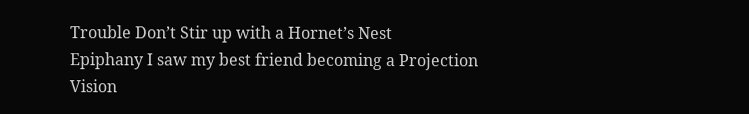Trouble Don’t Stir up with a Hornet’s Nest
Epiphany I saw my best friend becoming a Projection
Vision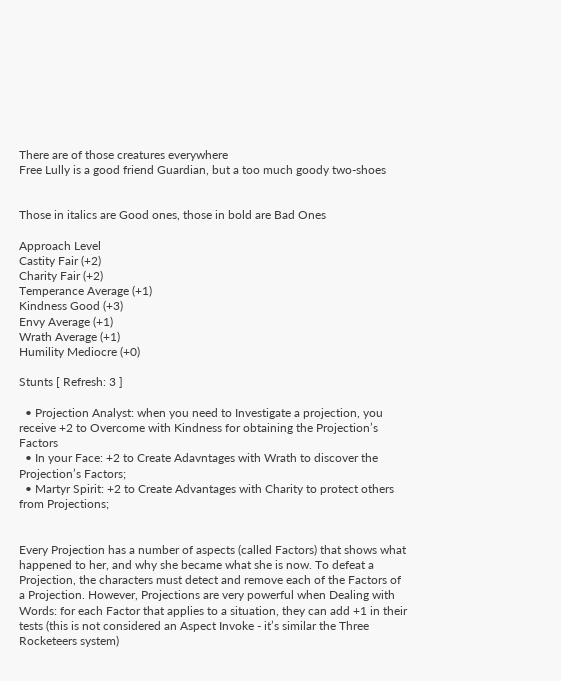There are of those creatures everywhere
Free Lully is a good friend Guardian, but a too much goody two-shoes


Those in italics are Good ones, those in bold are Bad Ones

Approach Level
Castity Fair (+2)
Charity Fair (+2)
Temperance Average (+1)
Kindness Good (+3)
Envy Average (+1)
Wrath Average (+1)
Humility Mediocre (+0)

Stunts [ Refresh: 3 ]

  • Projection Analyst: when you need to Investigate a projection, you receive +2 to Overcome with Kindness for obtaining the Projection’s Factors
  • In your Face: +2 to Create Adavntages with Wrath to discover the Projection’s Factors;
  • Martyr Spirit: +2 to Create Advantages with Charity to protect others from Projections;


Every Projection has a number of aspects (called Factors) that shows what happened to her, and why she became what she is now. To defeat a Projection, the characters must detect and remove each of the Factors of a Projection. However, Projections are very powerful when Dealing with Words: for each Factor that applies to a situation, they can add +1 in their tests (this is not considered an Aspect Invoke - it’s similar the Three Rocketeers system)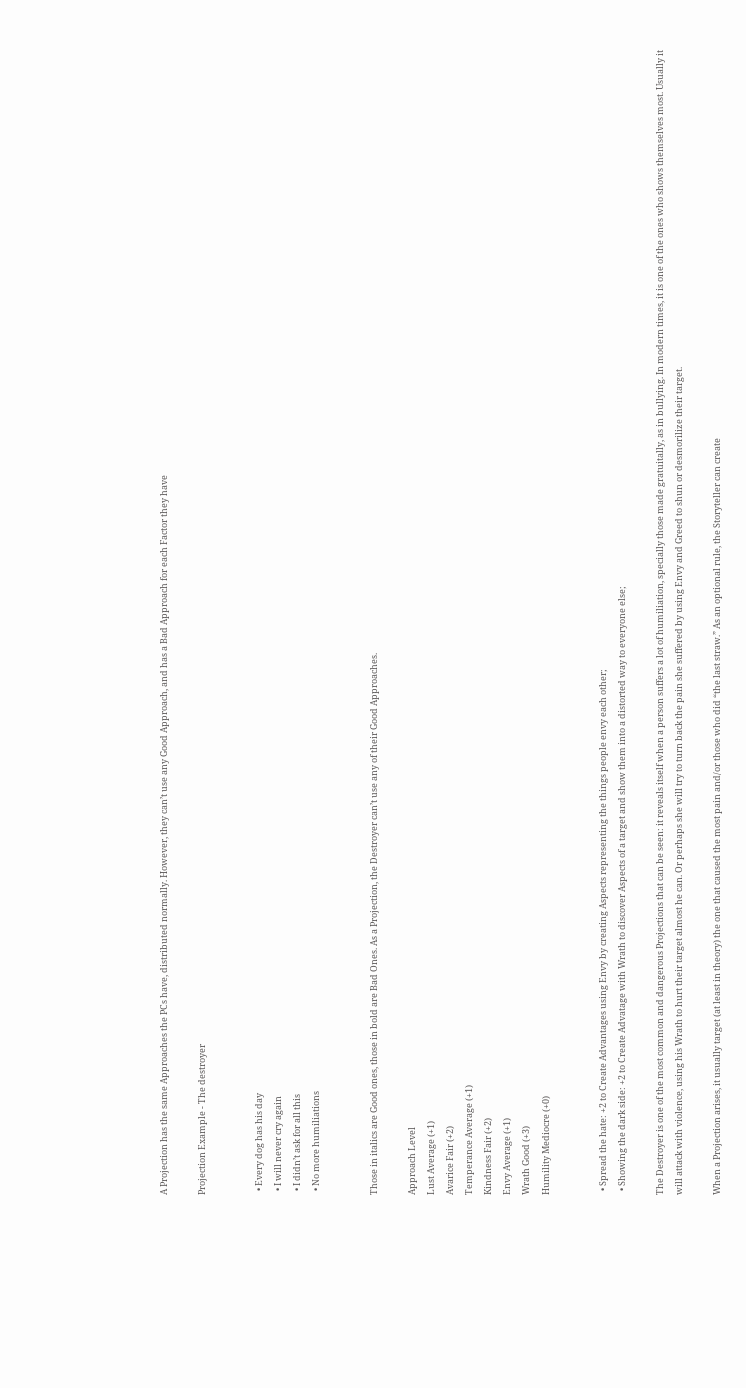A Projection has the same Approaches the PCs have, distributed normally. However, they can’t use any Good Approach, and has a Bad Approach for each Factor they have

Projection Example - The destroyer


  • Every dog has his day
  • I will never cry again
  • I didn’t ask for all this
  • No more humiliations


Those in italics are Good ones, those in bold are Bad Ones. As a Projection, the Destroyer can’t use any of their Good Approaches.

Approach Level
Lust Average (+1)
Avarice Fair (+2)
Temperance Average (+1)
Kindness Fair (+2)
Envy Average (+1)
Wrath Good (+3)
Humility Mediocre (+0)


  • Spread the hate: +2 to Create Advantages using Envy by creating Aspects representing the things people envy each other;
  • Showing the dark side: +2 to Create Advatage with Wrath to discover Aspects of a target and show them into a distorted way to everyone else;

The Destroyer is one of the most common and dangerous Projections that can be seen: it reveals itself when a person suffers a lot of humiliation, specially those made gratuitally, as in bullying. In modern times, it is one of the ones who shows themselves most. Usually it will attack with violence, using his Wrath to hurt their target almost he can. Or perhaps she will try to turn back the pain she suffered by using Envy and Greed to shun or desmorilize their target.

When a Projection arises, it usually target (at least in theory) the one that caused the most pain and/or those who did “the last straw.” As an optional rule, the Storyteller can create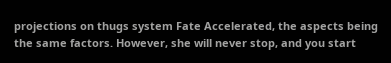projections on thugs system Fate Accelerated, the aspects being the same factors. However, she will never stop, and you start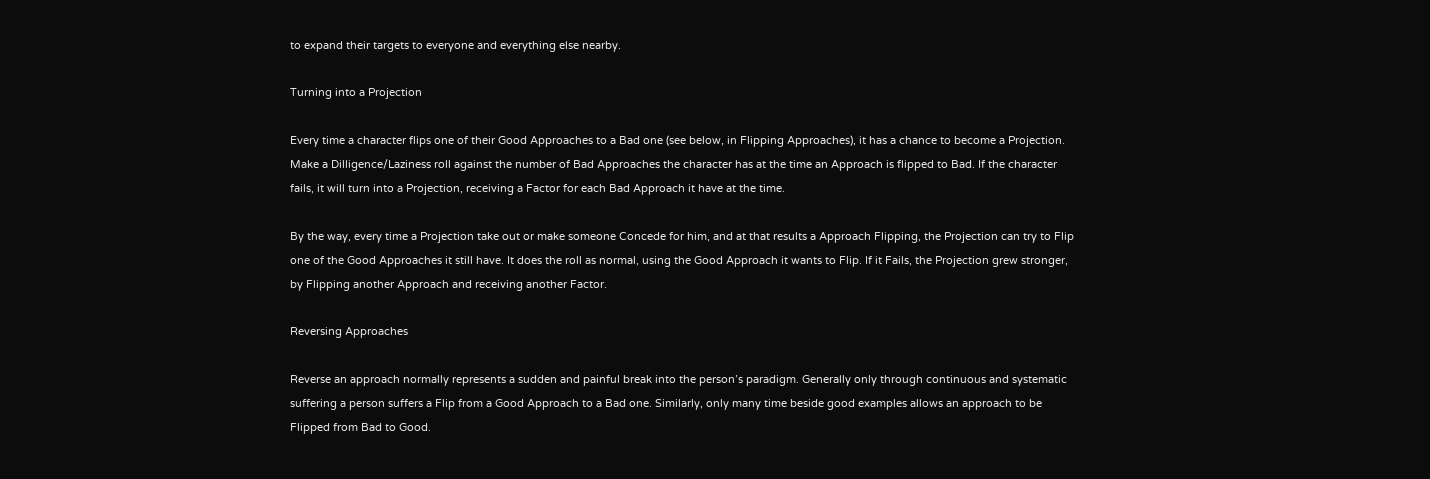to expand their targets to everyone and everything else nearby.

Turning into a Projection

Every time a character flips one of their Good Approaches to a Bad one (see below, in Flipping Approaches), it has a chance to become a Projection. Make a Dilligence/Laziness roll against the number of Bad Approaches the character has at the time an Approach is flipped to Bad. If the character fails, it will turn into a Projection, receiving a Factor for each Bad Approach it have at the time.

By the way, every time a Projection take out or make someone Concede for him, and at that results a Approach Flipping, the Projection can try to Flip one of the Good Approaches it still have. It does the roll as normal, using the Good Approach it wants to Flip. If it Fails, the Projection grew stronger, by Flipping another Approach and receiving another Factor.

Reversing Approaches

Reverse an approach normally represents a sudden and painful break into the person’s paradigm. Generally only through continuous and systematic suffering a person suffers a Flip from a Good Approach to a Bad one. Similarly, only many time beside good examples allows an approach to be Flipped from Bad to Good.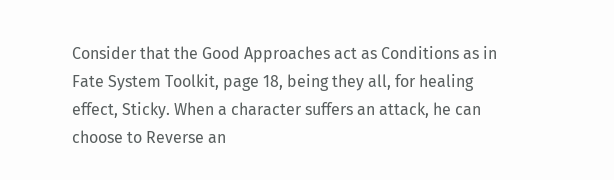Consider that the Good Approaches act as Conditions as in Fate System Toolkit, page 18, being they all, for healing effect, Sticky. When a character suffers an attack, he can choose to Reverse an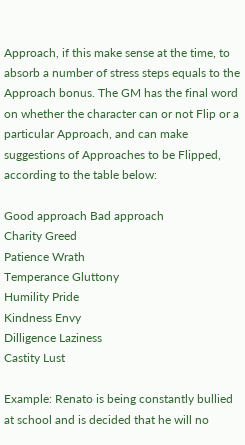Approach, if this make sense at the time, to absorb a number of stress steps equals to the Approach bonus. The GM has the final word on whether the character can or not Flip or a particular Approach, and can make suggestions of Approaches to be Flipped, according to the table below:

Good approach Bad approach
Charity Greed
Patience Wrath
Temperance Gluttony
Humility Pride
Kindness Envy
Dilligence Laziness
Castity Lust

Example: Renato is being constantly bullied at school and is decided that he will no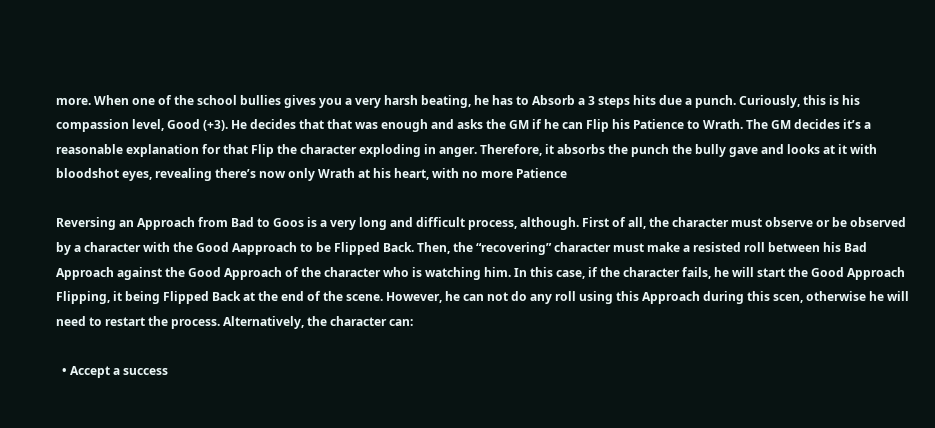more. When one of the school bullies gives you a very harsh beating, he has to Absorb a 3 steps hits due a punch. Curiously, this is his compassion level, Good (+3). He decides that that was enough and asks the GM if he can Flip his Patience to Wrath. The GM decides it’s a reasonable explanation for that Flip the character exploding in anger. Therefore, it absorbs the punch the bully gave and looks at it with bloodshot eyes, revealing there’s now only Wrath at his heart, with no more Patience

Reversing an Approach from Bad to Goos is a very long and difficult process, although. First of all, the character must observe or be observed by a character with the Good Aapproach to be Flipped Back. Then, the “recovering” character must make a resisted roll between his Bad Approach against the Good Approach of the character who is watching him. In this case, if the character fails, he will start the Good Approach Flipping, it being Flipped Back at the end of the scene. However, he can not do any roll using this Approach during this scen, otherwise he will need to restart the process. Alternatively, the character can:

  • Accept a success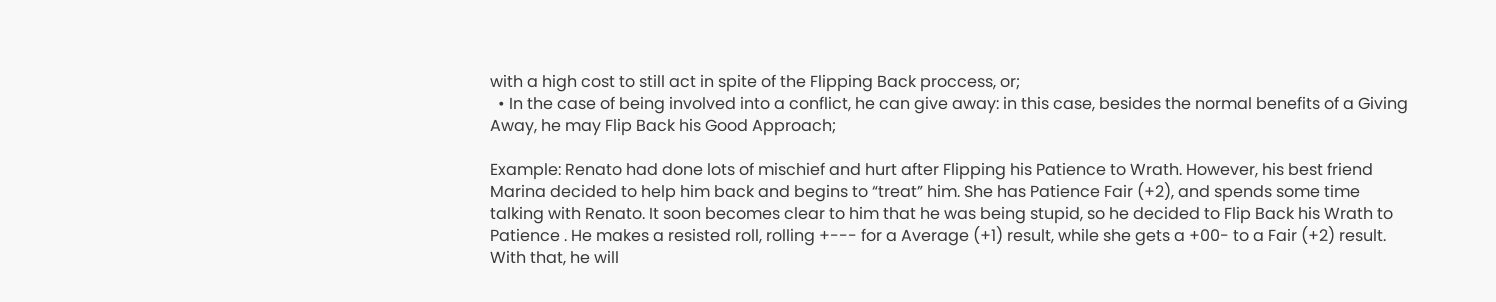with a high cost to still act in spite of the Flipping Back proccess, or;
  • In the case of being involved into a conflict, he can give away: in this case, besides the normal benefits of a Giving Away, he may Flip Back his Good Approach;

Example: Renato had done lots of mischief and hurt after Flipping his Patience to Wrath. However, his best friend Marina decided to help him back and begins to “treat” him. She has Patience Fair (+2), and spends some time talking with Renato. It soon becomes clear to him that he was being stupid, so he decided to Flip Back his Wrath to Patience . He makes a resisted roll, rolling +--- for a Average (+1) result, while she gets a +00- to a Fair (+2) result. With that, he will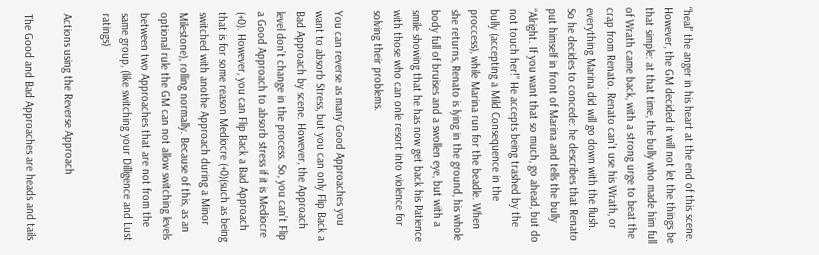“heal” the anger in his heart at the end of this scene. However, the GM decided it will not let the things be that simple: at that time, the bully who made him full of Wrath came back, with a strong urge to beat the crap from Renato. Renato can’t use his Wrath, or everything Marina did will go down with the flush. So he decides to concede: he describes that Renato put himself in front of Marina and tells the bully “Alright. If you want that so much, go ahead, but do not touch her!” He accepts being trashed by the bully (accepting a Mild Consequence in the proccess), while Marina run for the beadle. When she returns, Renato is lying in the ground, his whole body full of bruises and a swollen eye, but with a smile showing that he has now get back his Patience with those who can onle resort into violence for solving their problems.

You can reverse as many Good Approaches you want to absorb Stress, but you can only Flip Back a Bad Approach by scene. However, the Approach level don’t change in the process. So, you can’t Flip a Good Approach to absorb stress if it is Mediocre (+0). However, you can Flip Back a Bad Approach that is for some reason Mediocre (+0)(such as being switched with anothe Approach during a Minor Milestone), rolling normally. Because of this, as an optional rule the GM can not allow switching levels between two Approaches that are not from the same group, (like switching your Dilligence and Lust ratings)

Actions using the Reverse Approach

The Good and Bad Approaches are heads and tails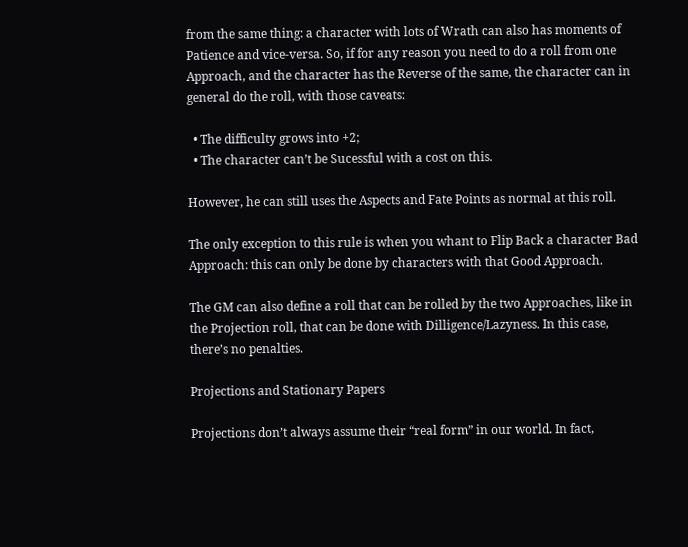from the same thing: a character with lots of Wrath can also has moments of Patience and vice-versa. So, if for any reason you need to do a roll from one Approach, and the character has the Reverse of the same, the character can in general do the roll, with those caveats:

  • The difficulty grows into +2;
  • The character can’t be Sucessful with a cost on this.

However, he can still uses the Aspects and Fate Points as normal at this roll.

The only exception to this rule is when you whant to Flip Back a character Bad Approach: this can only be done by characters with that Good Approach.

The GM can also define a roll that can be rolled by the two Approaches, like in the Projection roll, that can be done with Dilligence/Lazyness. In this case, there’s no penalties.

Projections and Stationary Papers

Projections don’t always assume their “real form” in our world. In fact,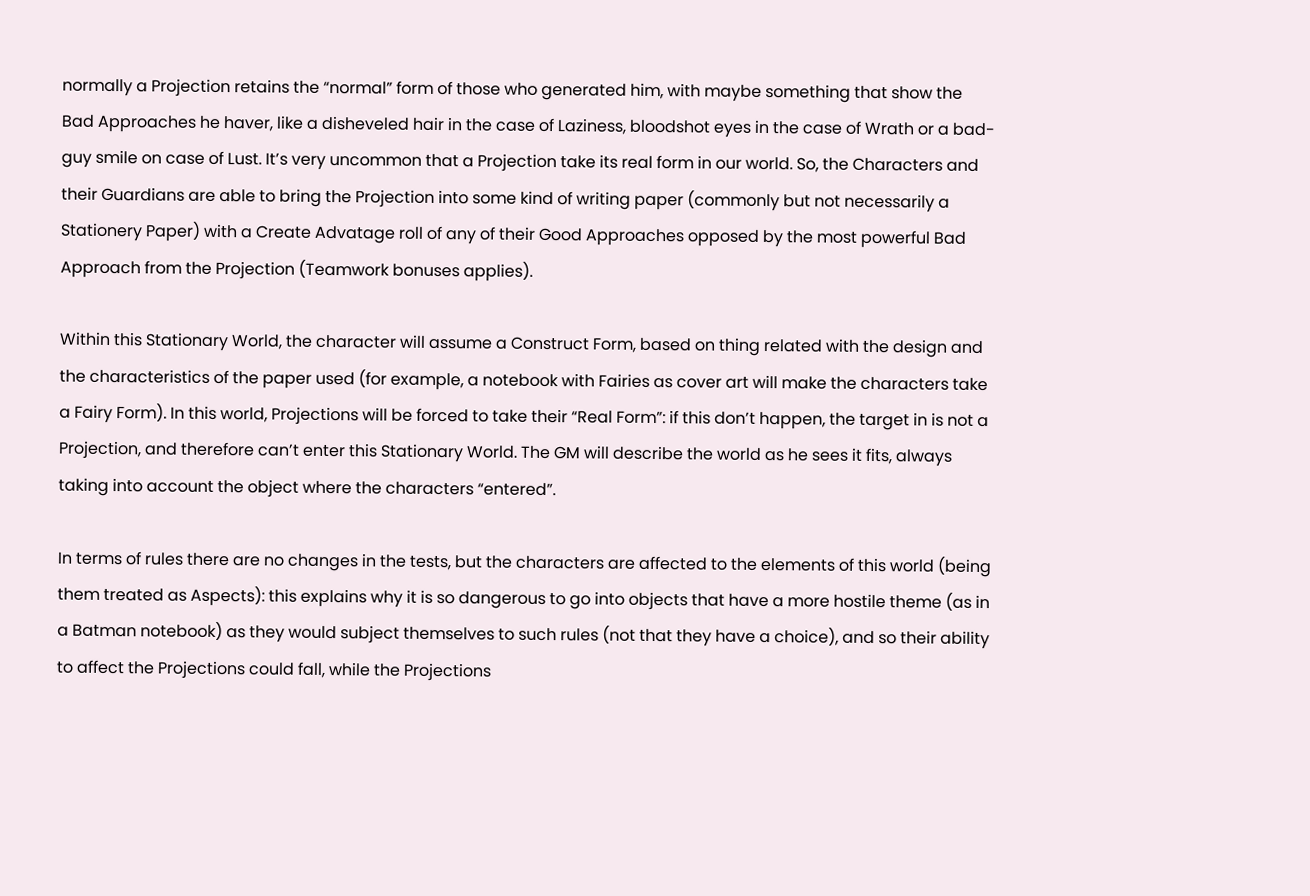normally a Projection retains the “normal” form of those who generated him, with maybe something that show the Bad Approaches he haver, like a disheveled hair in the case of Laziness, bloodshot eyes in the case of Wrath or a bad-guy smile on case of Lust. It’s very uncommon that a Projection take its real form in our world. So, the Characters and their Guardians are able to bring the Projection into some kind of writing paper (commonly but not necessarily a Stationery Paper) with a Create Advatage roll of any of their Good Approaches opposed by the most powerful Bad Approach from the Projection (Teamwork bonuses applies).

Within this Stationary World, the character will assume a Construct Form, based on thing related with the design and the characteristics of the paper used (for example, a notebook with Fairies as cover art will make the characters take a Fairy Form). In this world, Projections will be forced to take their “Real Form”: if this don’t happen, the target in is not a Projection, and therefore can’t enter this Stationary World. The GM will describe the world as he sees it fits, always taking into account the object where the characters “entered”.

In terms of rules there are no changes in the tests, but the characters are affected to the elements of this world (being them treated as Aspects): this explains why it is so dangerous to go into objects that have a more hostile theme (as in a Batman notebook) as they would subject themselves to such rules (not that they have a choice), and so their ability to affect the Projections could fall, while the Projections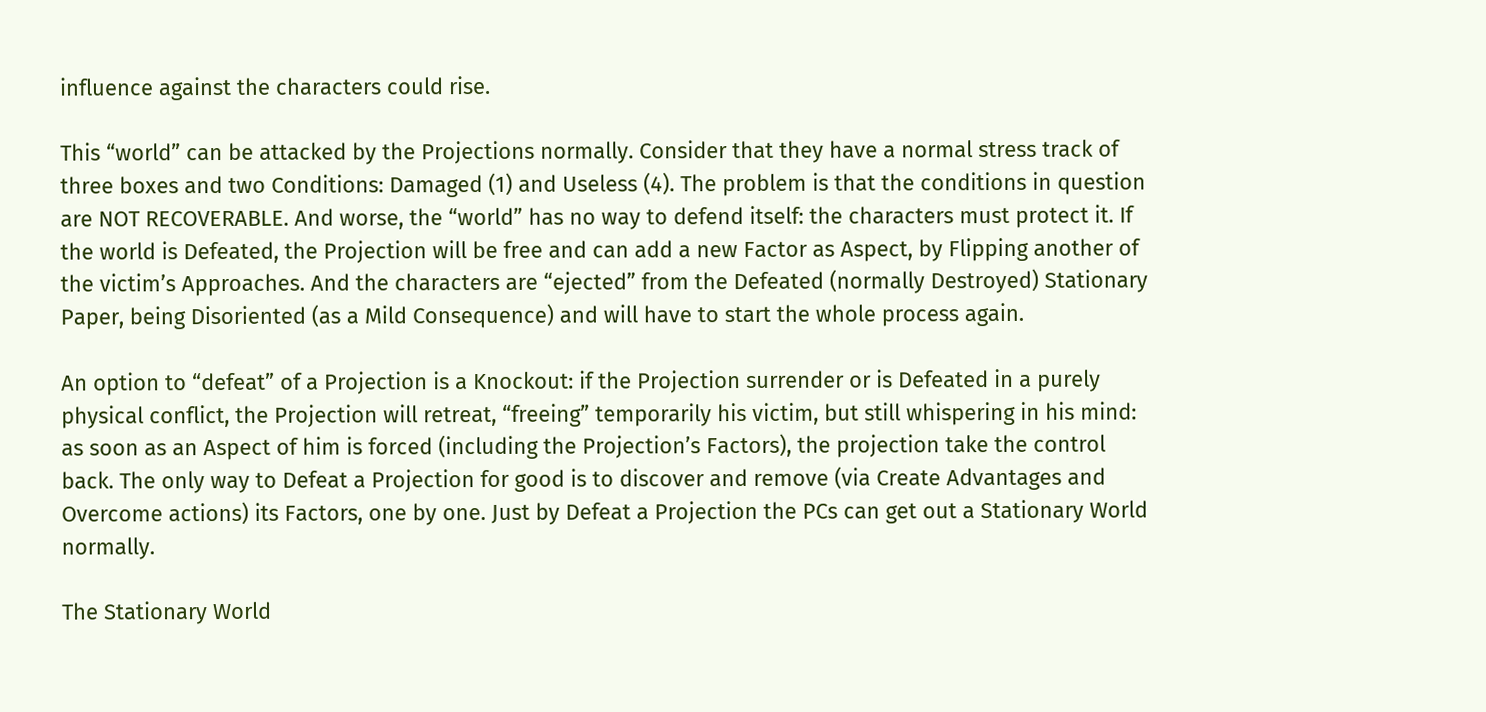influence against the characters could rise.

This “world” can be attacked by the Projections normally. Consider that they have a normal stress track of three boxes and two Conditions: Damaged (1) and Useless (4). The problem is that the conditions in question are NOT RECOVERABLE. And worse, the “world” has no way to defend itself: the characters must protect it. If the world is Defeated, the Projection will be free and can add a new Factor as Aspect, by Flipping another of the victim’s Approaches. And the characters are “ejected” from the Defeated (normally Destroyed) Stationary Paper, being Disoriented (as a Mild Consequence) and will have to start the whole process again.

An option to “defeat” of a Projection is a Knockout: if the Projection surrender or is Defeated in a purely physical conflict, the Projection will retreat, “freeing” temporarily his victim, but still whispering in his mind: as soon as an Aspect of him is forced (including the Projection’s Factors), the projection take the control back. The only way to Defeat a Projection for good is to discover and remove (via Create Advantages and Overcome actions) its Factors, one by one. Just by Defeat a Projection the PCs can get out a Stationary World normally.

The Stationary World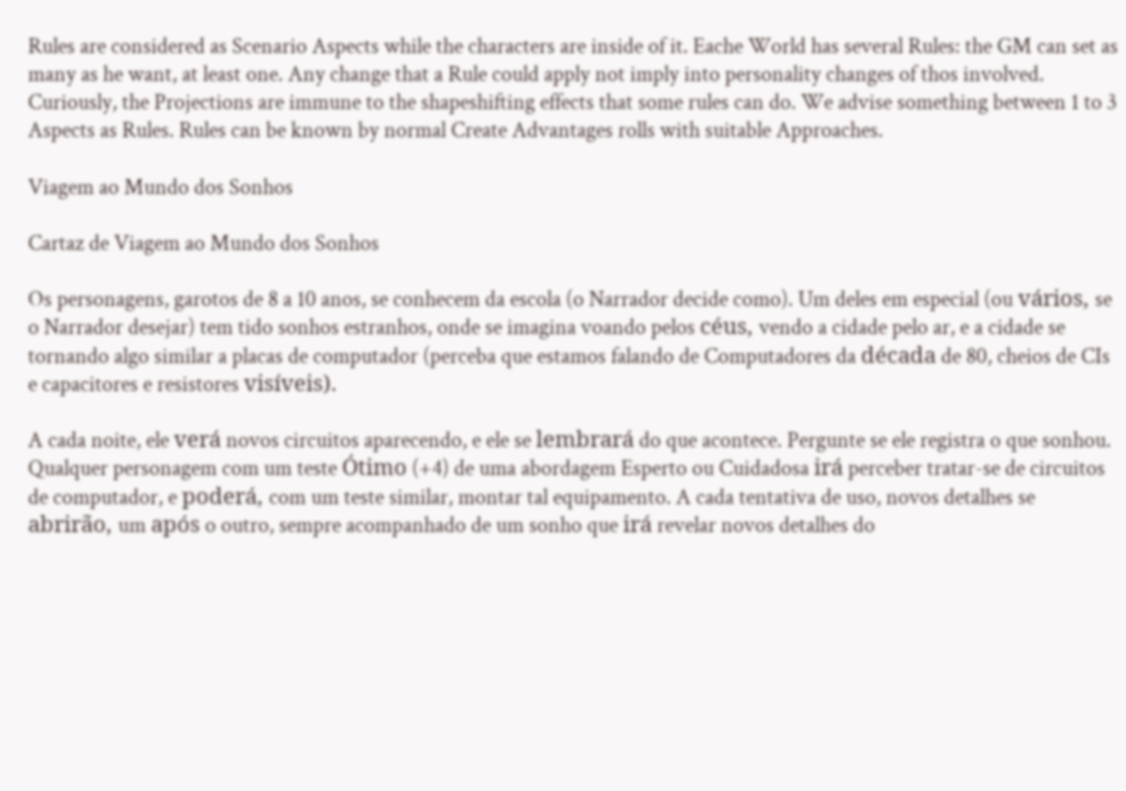Rules are considered as Scenario Aspects while the characters are inside of it. Eache World has several Rules: the GM can set as many as he want, at least one. Any change that a Rule could apply not imply into personality changes of thos involved. Curiously, the Projections are immune to the shapeshifting effects that some rules can do. We advise something between 1 to 3 Aspects as Rules. Rules can be known by normal Create Advantages rolls with suitable Approaches.

Viagem ao Mundo dos Sonhos

Cartaz de Viagem ao Mundo dos Sonhos

Os personagens, garotos de 8 a 10 anos, se conhecem da escola (o Narrador decide como). Um deles em especial (ou vários, se o Narrador desejar) tem tido sonhos estranhos, onde se imagina voando pelos céus, vendo a cidade pelo ar, e a cidade se tornando algo similar a placas de computador (perceba que estamos falando de Computadores da década de 80, cheios de CIs e capacitores e resistores visíveis).

A cada noite, ele verá novos circuitos aparecendo, e ele se lembrará do que acontece. Pergunte se ele registra o que sonhou. Qualquer personagem com um teste Ótimo (+4) de uma abordagem Esperto ou Cuidadosa irá perceber tratar-se de circuitos de computador, e poderá, com um teste similar, montar tal equipamento. A cada tentativa de uso, novos detalhes se abrirão, um após o outro, sempre acompanhado de um sonho que irá revelar novos detalhes do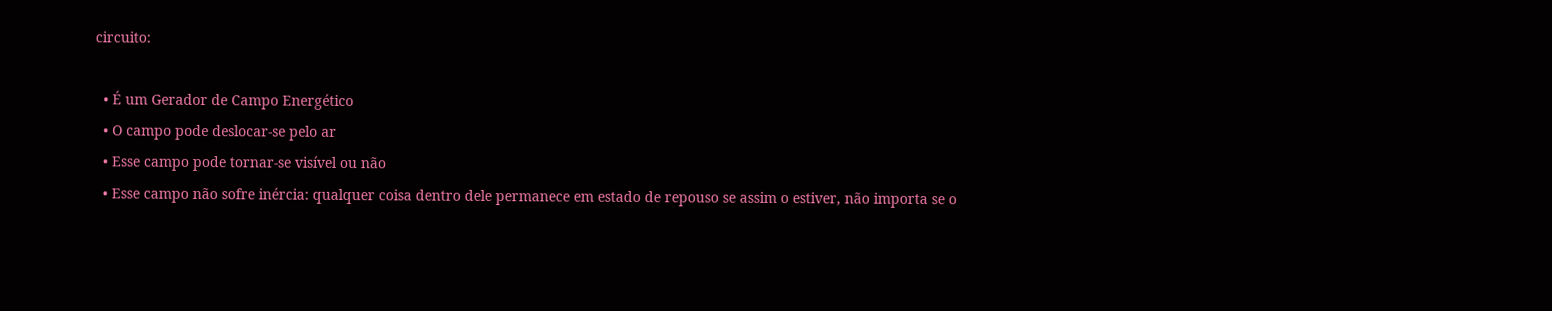circuito:

  • É um Gerador de Campo Energético
  • O campo pode deslocar-se pelo ar
  • Esse campo pode tornar-se visível ou não
  • Esse campo não sofre inércia: qualquer coisa dentro dele permanece em estado de repouso se assim o estiver, não importa se o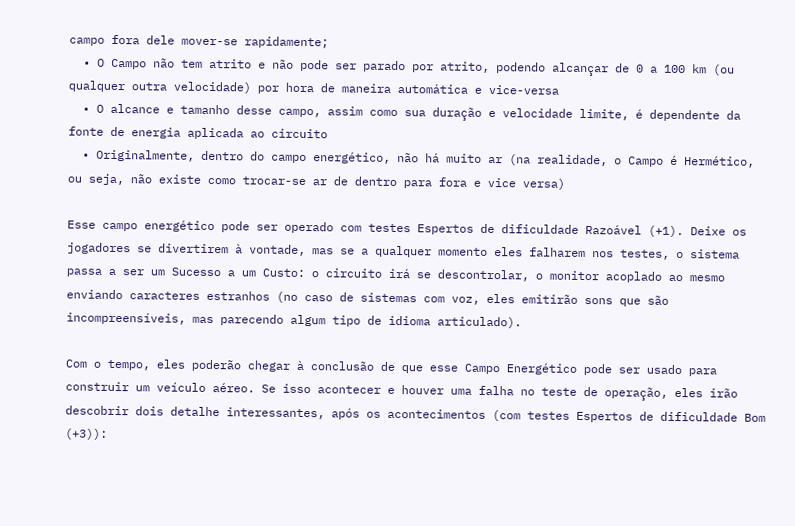campo fora dele mover-se rapidamente;
  • O Campo não tem atrito e não pode ser parado por atrito, podendo alcançar de 0 a 100 km (ou qualquer outra velocidade) por hora de maneira automática e vice-versa
  • O alcance e tamanho desse campo, assim como sua duração e velocidade limite, é dependente da fonte de energia aplicada ao circuito
  • Originalmente, dentro do campo energético, não há muito ar (na realidade, o Campo é Hermético, ou seja, não existe como trocar-se ar de dentro para fora e vice versa)

Esse campo energético pode ser operado com testes Espertos de dificuldade Razoável (+1). Deixe os jogadores se divertirem à vontade, mas se a qualquer momento eles falharem nos testes, o sistema passa a ser um Sucesso a um Custo: o circuito irá se descontrolar, o monitor acoplado ao mesmo enviando caracteres estranhos (no caso de sistemas com voz, eles emitirão sons que são incompreensíveis, mas parecendo algum tipo de idioma articulado).

Com o tempo, eles poderão chegar à conclusão de que esse Campo Energético pode ser usado para construir um veículo aéreo. Se isso acontecer e houver uma falha no teste de operação, eles irão descobrir dois detalhe interessantes, após os acontecimentos (com testes Espertos de dificuldade Bom (+3)):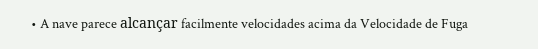• A nave parece alcançar facilmente velocidades acima da Velocidade de Fuga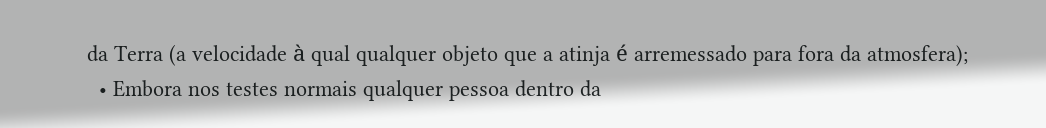da Terra (a velocidade à qual qualquer objeto que a atinja é arremessado para fora da atmosfera);
  • Embora nos testes normais qualquer pessoa dentro da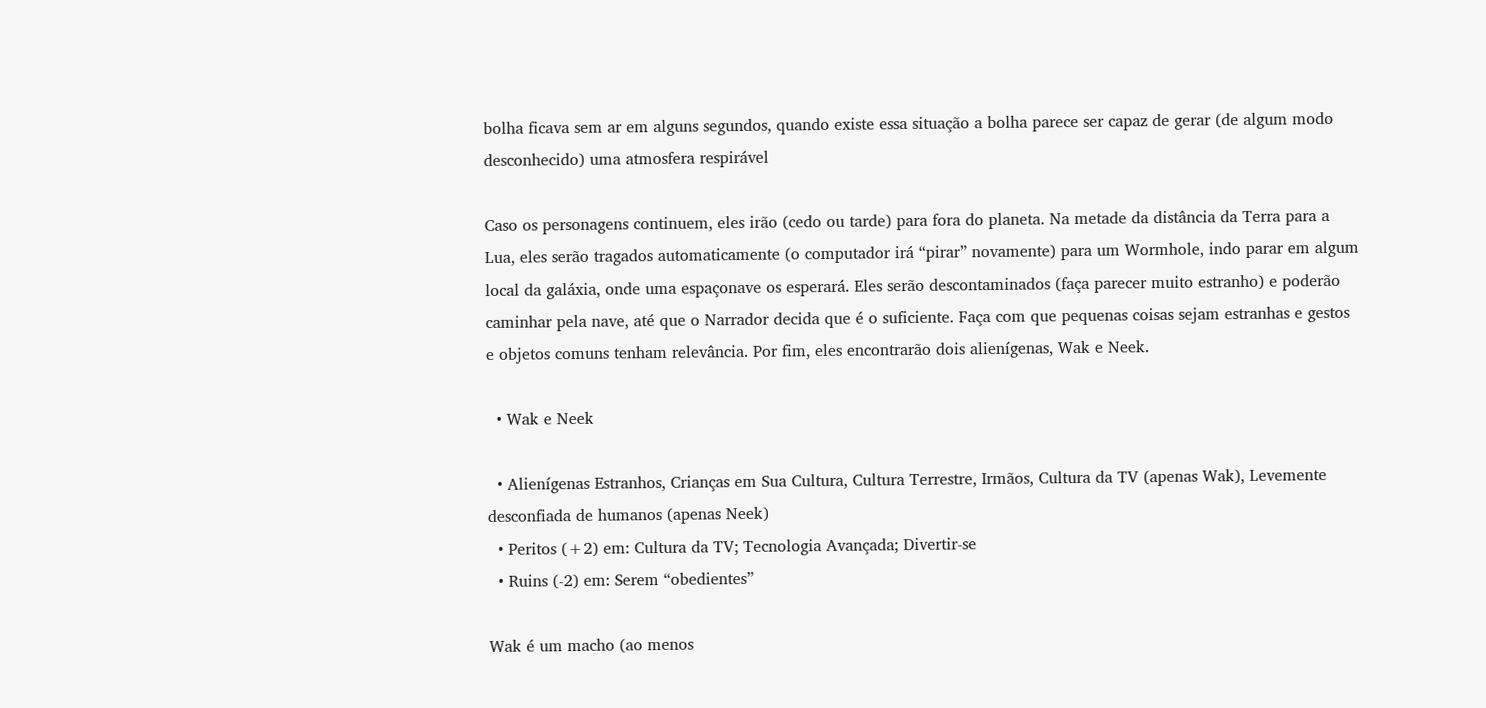bolha ficava sem ar em alguns segundos, quando existe essa situação a bolha parece ser capaz de gerar (de algum modo desconhecido) uma atmosfera respirável

Caso os personagens continuem, eles irão (cedo ou tarde) para fora do planeta. Na metade da distância da Terra para a Lua, eles serão tragados automaticamente (o computador irá “pirar” novamente) para um Wormhole, indo parar em algum local da galáxia, onde uma espaçonave os esperará. Eles serão descontaminados (faça parecer muito estranho) e poderão caminhar pela nave, até que o Narrador decida que é o suficiente. Faça com que pequenas coisas sejam estranhas e gestos e objetos comuns tenham relevância. Por fim, eles encontrarão dois alienígenas, Wak e Neek.

  • Wak e Neek

  • Alienígenas Estranhos, Crianças em Sua Cultura, Cultura Terrestre, Irmãos, Cultura da TV (apenas Wak), Levemente desconfiada de humanos (apenas Neek)
  • Peritos (+2) em: Cultura da TV; Tecnologia Avançada; Divertir-se
  • Ruins (-2) em: Serem “obedientes”

Wak é um macho (ao menos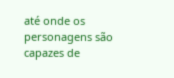até onde os personagens são capazes de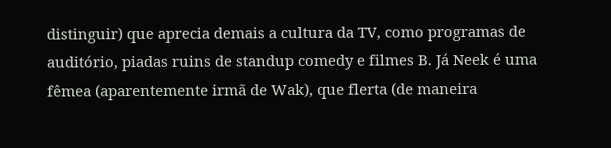distinguir) que aprecia demais a cultura da TV, como programas de auditório, piadas ruins de standup comedy e filmes B. Já Neek é uma fêmea (aparentemente irmã de Wak), que flerta (de maneira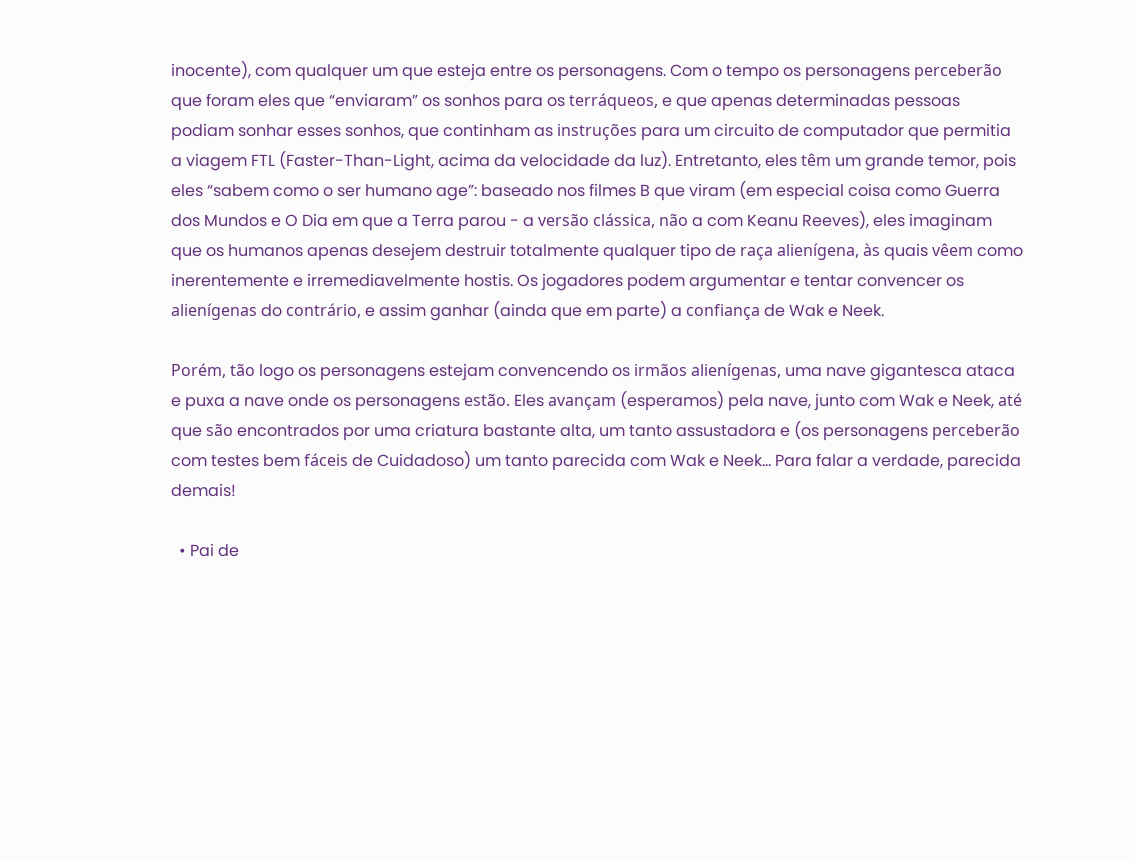inocente), com qualquer um que esteja entre os personagens. Com o tempo os personagens perceberão que foram eles que “enviaram” os sonhos para os terráqueos, e que apenas determinadas pessoas podiam sonhar esses sonhos, que continham as instruções para um circuito de computador que permitia a viagem FTL (Faster-Than-Light, acima da velocidade da luz). Entretanto, eles têm um grande temor, pois eles “sabem como o ser humano age”: baseado nos filmes B que viram (em especial coisa como Guerra dos Mundos e O Dia em que a Terra parou - a versão clássica, não a com Keanu Reeves), eles imaginam que os humanos apenas desejem destruir totalmente qualquer tipo de raça alienígena, às quais vêem como inerentemente e irremediavelmente hostis. Os jogadores podem argumentar e tentar convencer os alienígenas do contrário, e assim ganhar (ainda que em parte) a confiança de Wak e Neek.

Porém, tão logo os personagens estejam convencendo os irmãos alienígenas, uma nave gigantesca ataca e puxa a nave onde os personagens estão. Eles avançam (esperamos) pela nave, junto com Wak e Neek, até que são encontrados por uma criatura bastante alta, um tanto assustadora e (os personagens perceberão com testes bem fáceis de Cuidadoso) um tanto parecida com Wak e Neek… Para falar a verdade, parecida demais!

  • Pai de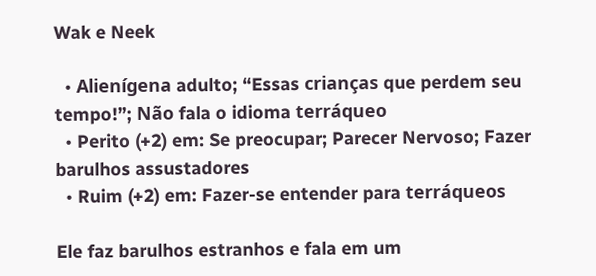Wak e Neek

  • Alienígena adulto; “Essas crianças que perdem seu tempo!”; Não fala o idioma terráqueo
  • Perito (+2) em: Se preocupar; Parecer Nervoso; Fazer barulhos assustadores
  • Ruim (+2) em: Fazer-se entender para terráqueos

Ele faz barulhos estranhos e fala em um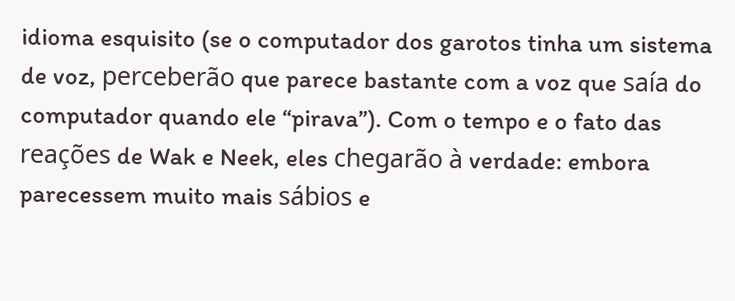idioma esquisito (se o computador dos garotos tinha um sistema de voz, perceberão que parece bastante com a voz que saía do computador quando ele “pirava”). Com o tempo e o fato das reações de Wak e Neek, eles chegarão à verdade: embora parecessem muito mais sábios e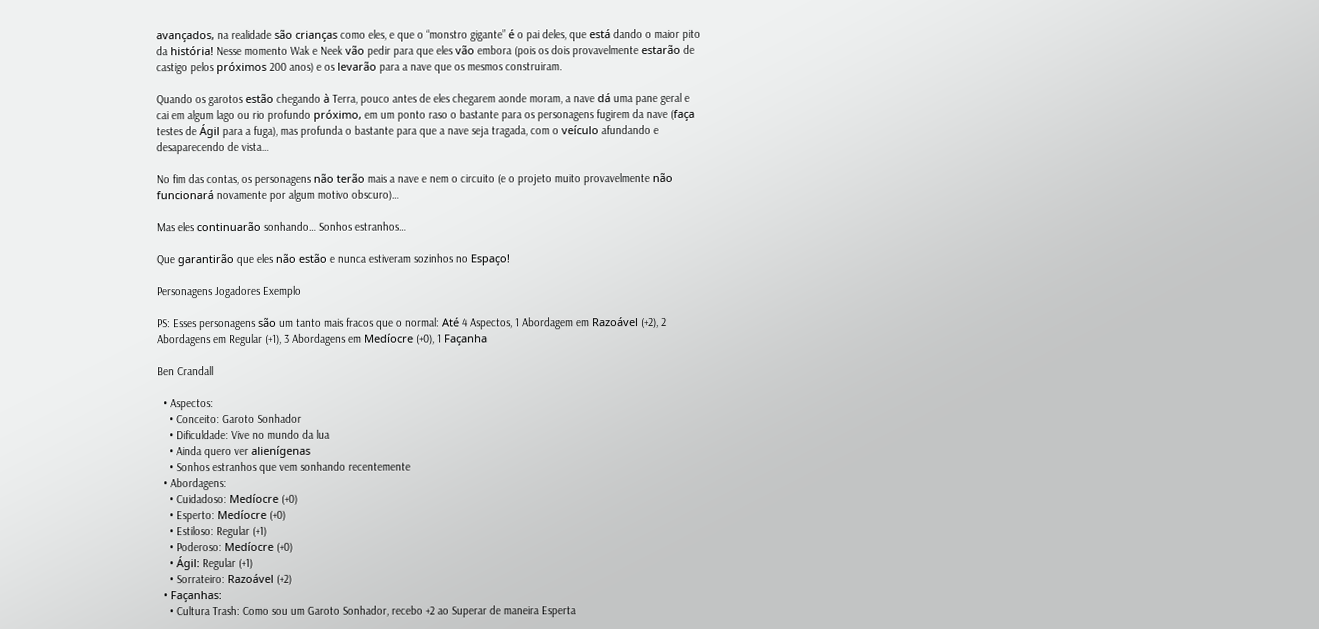avançados, na realidade são crianças como eles, e que o “monstro gigante” é o pai deles, que está dando o maior pito da história! Nesse momento Wak e Neek vão pedir para que eles vão embora (pois os dois provavelmente estarão de castigo pelos próximos 200 anos) e os levarão para a nave que os mesmos construiram.

Quando os garotos estão chegando à Terra, pouco antes de eles chegarem aonde moram, a nave dá uma pane geral e cai em algum lago ou rio profundo próximo, em um ponto raso o bastante para os personagens fugirem da nave (faça testes de Ágil para a fuga), mas profunda o bastante para que a nave seja tragada, com o veículo afundando e desaparecendo de vista…

No fim das contas, os personagens não terão mais a nave e nem o circuito (e o projeto muito provavelmente não funcionará novamente por algum motivo obscuro)…

Mas eles continuarão sonhando… Sonhos estranhos…

Que garantirão que eles não estão e nunca estiveram sozinhos no Espaço!

Personagens Jogadores Exemplo

PS: Esses personagens são um tanto mais fracos que o normal: Até 4 Aspectos, 1 Abordagem em Razoável (+2), 2 Abordagens em Regular (+1), 3 Abordagens em Medíocre (+0), 1 Façanha

Ben Crandall

  • Aspectos:
    • Conceito: Garoto Sonhador
    • Dificuldade: Vive no mundo da lua
    • Ainda quero ver alienígenas
    • Sonhos estranhos que vem sonhando recentemente
  • Abordagens:
    • Cuidadoso: Medíocre (+0)
    • Esperto: Medíocre (+0)
    • Estiloso: Regular (+1)
    • Poderoso: Medíocre (+0)
    • Ágil: Regular (+1)
    • Sorrateiro: Razoável (+2)
  • Façanhas:
    • Cultura Trash: Como sou um Garoto Sonhador, recebo +2 ao Superar de maneira Esperta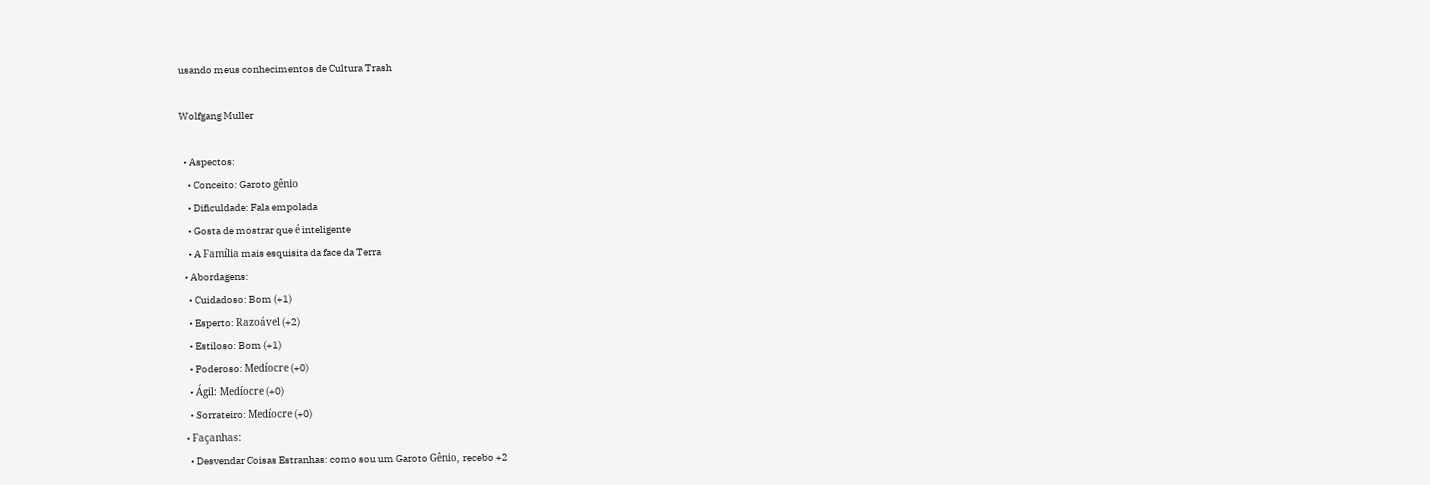usando meus conhecimentos de Cultura Trash

Wolfgang Muller

  • Aspectos:
    • Conceito: Garoto gênio
    • Dificuldade: Fala empolada
    • Gosta de mostrar que é inteligente
    • A Família mais esquisita da face da Terra
  • Abordagens:
    • Cuidadoso: Bom (+1)
    • Esperto: Razoável (+2)
    • Estiloso: Bom (+1)
    • Poderoso: Medíocre (+0)
    • Ágil: Medíocre (+0)
    • Sorrateiro: Medíocre (+0)
  • Façanhas:
    • Desvendar Coisas Estranhas: como sou um Garoto Gênio, recebo +2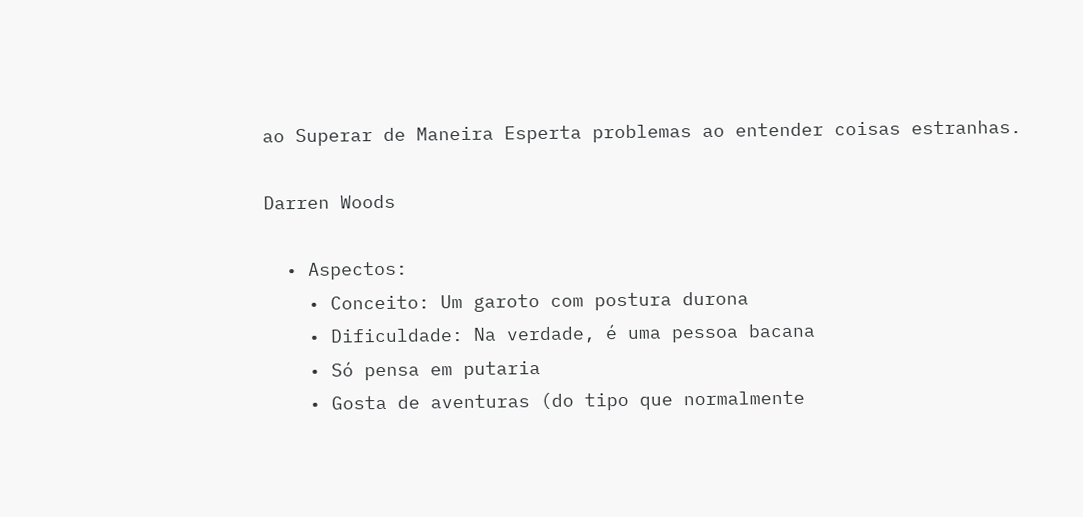ao Superar de Maneira Esperta problemas ao entender coisas estranhas.

Darren Woods

  • Aspectos:
    • Conceito: Um garoto com postura durona
    • Dificuldade: Na verdade, é uma pessoa bacana
    • Só pensa em putaria
    • Gosta de aventuras (do tipo que normalmente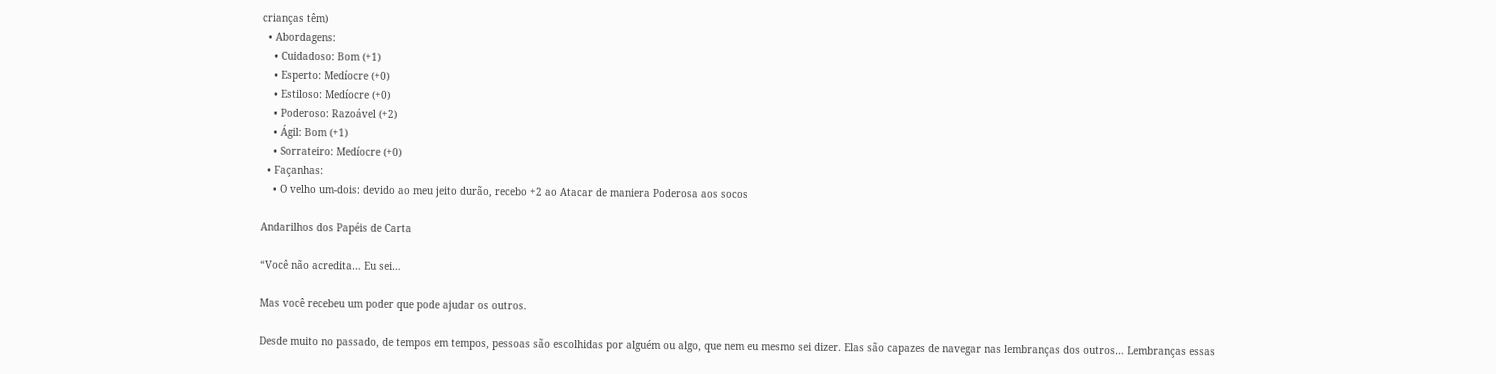crianças têm)
  • Abordagens:
    • Cuidadoso: Bom (+1)
    • Esperto: Medíocre (+0)
    • Estiloso: Medíocre (+0)
    • Poderoso: Razoável (+2)
    • Ágil: Bom (+1)
    • Sorrateiro: Medíocre (+0)
  • Façanhas:
    • O velho um-dois: devido ao meu jeito durão, recebo +2 ao Atacar de maniera Poderosa aos socos

Andarilhos dos Papéis de Carta

“Você não acredita… Eu sei…

Mas você recebeu um poder que pode ajudar os outros.

Desde muito no passado, de tempos em tempos, pessoas são escolhidas por alguém ou algo, que nem eu mesmo sei dizer. Elas são capazes de navegar nas lembranças dos outros… Lembranças essas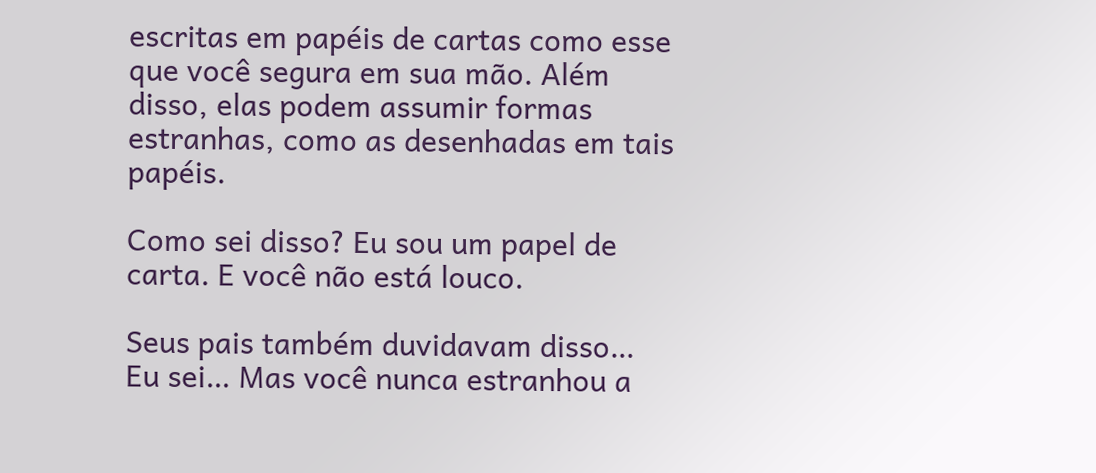escritas em papéis de cartas como esse que você segura em sua mão. Além disso, elas podem assumir formas estranhas, como as desenhadas em tais papéis.

Como sei disso? Eu sou um papel de carta. E você não está louco.

Seus pais também duvidavam disso… Eu sei… Mas você nunca estranhou a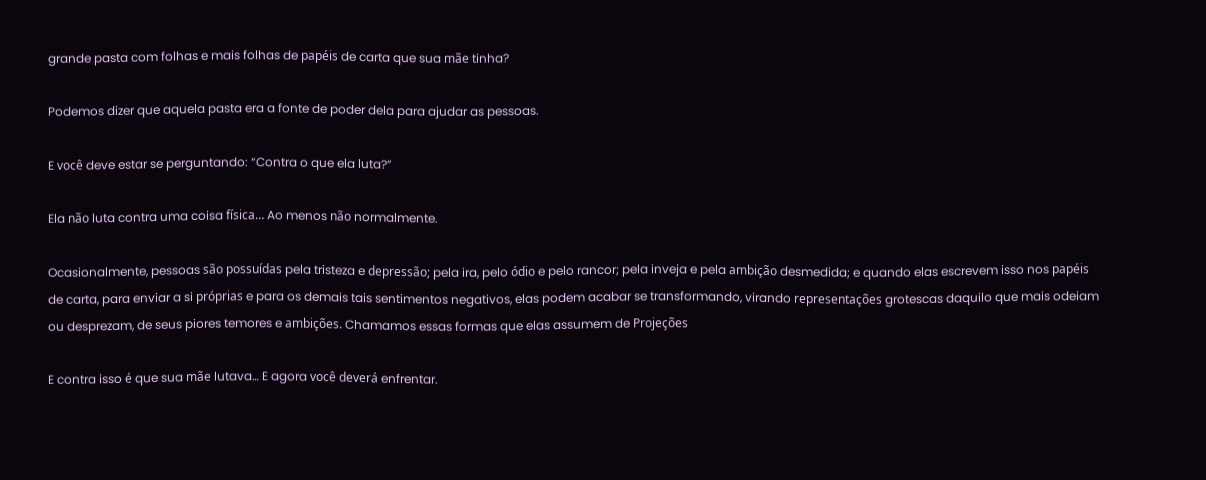grande pasta com folhas e mais folhas de papéis de carta que sua mãe tinha?

Podemos dizer que aquela pasta era a fonte de poder dela para ajudar as pessoas.

E você deve estar se perguntando: “Contra o que ela luta?”

Ela não luta contra uma coisa física… Ao menos não normalmente.

Ocasionalmente, pessoas são possuídas pela tristeza e depressão; pela ira, pelo ódio e pelo rancor; pela inveja e pela ambição desmedida; e quando elas escrevem isso nos papéis de carta, para enviar a si próprias e para os demais tais sentimentos negativos, elas podem acabar se transformando, virando representações grotescas daquilo que mais odeiam ou desprezam, de seus piores temores e ambições. Chamamos essas formas que elas assumem de Projeções

E contra isso é que sua mãe lutava… E agora você deverá enfrentar.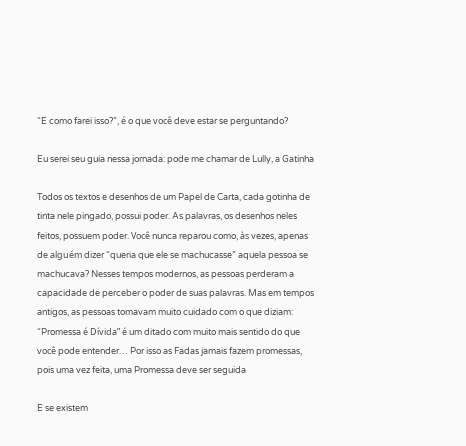“E como farei isso?”, é o que você deve estar se perguntando?

Eu serei seu guia nessa jornada: pode me chamar de Lully, a Gatinha

Todos os textos e desenhos de um Papel de Carta, cada gotinha de tinta nele pingado, possui poder. As palavras, os desenhos neles feitos, possuem poder. Você nunca reparou como, às vezes, apenas de alguém dizer “queria que ele se machucasse” aquela pessoa se machucava? Nesses tempos modernos, as pessoas perderam a capacidade de perceber o poder de suas palavras. Mas em tempos antigos, as pessoas tomavam muito cuidado com o que diziam: “Promessa é Dívida” é um ditado com muito mais sentido do que você pode entender… Por isso as Fadas jamais fazem promessas, pois uma vez feita, uma Promessa deve ser seguida

E se existem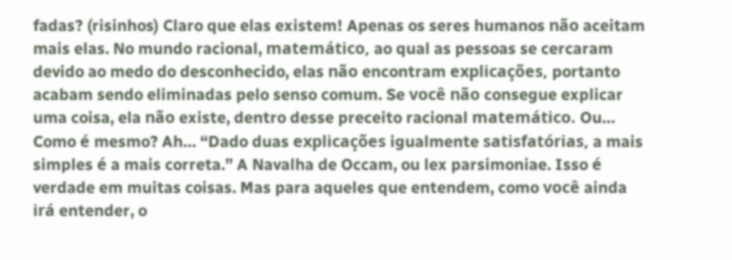fadas? (risinhos) Claro que elas existem! Apenas os seres humanos não aceitam mais elas. No mundo racional, matemático, ao qual as pessoas se cercaram devido ao medo do desconhecido, elas não encontram explicações, portanto acabam sendo eliminadas pelo senso comum. Se você não consegue explicar uma coisa, ela não existe, dentro desse preceito racional matemático. Ou… Como é mesmo? Ah… “Dado duas explicações igualmente satisfatórias, a mais simples é a mais correta.” A Navalha de Occam, ou lex parsimoniae. Isso é verdade em muitas coisas. Mas para aqueles que entendem, como você ainda irá entender, o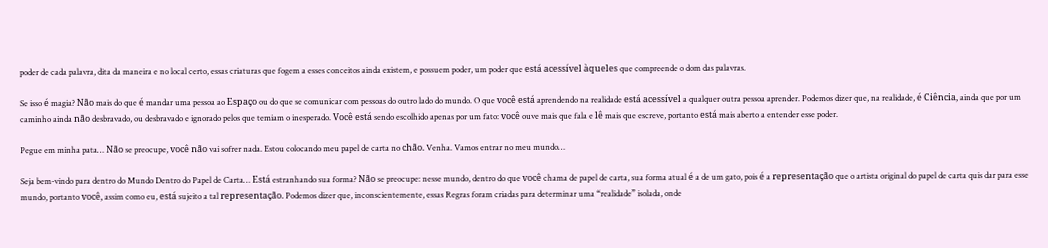poder de cada palavra, dita da maneira e no local certo, essas criaturas que fogem a esses conceitos ainda existem, e possuem poder, um poder que está acessível àqueles que compreende o dom das palavras.

Se isso é magia? Não mais do que é mandar uma pessoa ao Espaço ou do que se comunicar com pessoas do outro lado do mundo. O que você está aprendendo na realidade está acessível a qualquer outra pessoa aprender. Podemos dizer que, na realidade, é Ciência, ainda que por um caminho ainda não desbravado, ou desbravado e ignorado pelos que temiam o inesperado. Você está sendo escolhido apenas por um fato: você ouve mais que fala e lê mais que escreve, portanto está mais aberto a entender esse poder.

Pegue em minha pata… Não se preocupe, você não vai sofrer nada. Estou colocando meu papel de carta no chão. Venha. Vamos entrar no meu mundo…

Seja bem-vindo para dentro do Mundo Dentro do Papel de Carta… Está estranhando sua forma? Não se preocupe: nesse mundo, dentro do que você chama de papel de carta, sua forma atual é a de um gato, pois é a representação que o artista original do papel de carta quis dar para esse mundo, portanto você, assim como eu, está sujeito a tal representação. Podemos dizer que, inconscientemente, essas Regras foram criadas para determinar uma “realidade” isolada, onde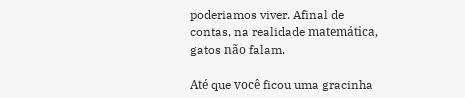poderiamos viver. Afinal de contas, na realidade matemática, gatos não falam.

Até que você ficou uma gracinha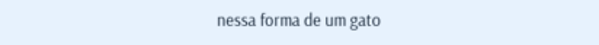nessa forma de um gato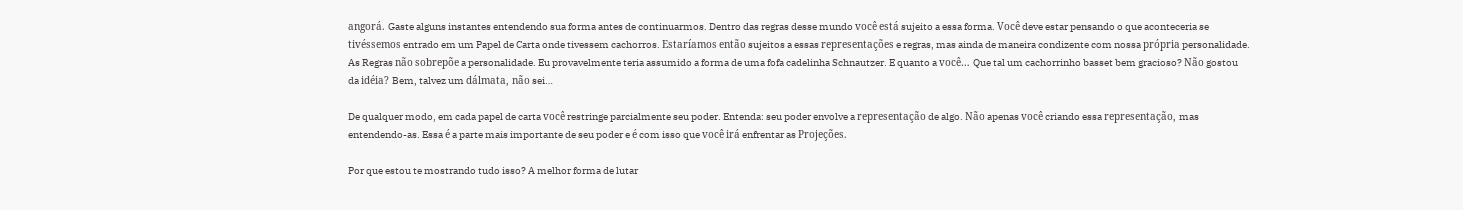angorá. Gaste alguns instantes entendendo sua forma antes de continuarmos. Dentro das regras desse mundo você está sujeito a essa forma. Você deve estar pensando o que aconteceria se tivéssemos entrado em um Papel de Carta onde tivessem cachorros. Estaríamos então sujeitos a essas representações e regras, mas ainda de maneira condizente com nossa própria personalidade. As Regras não sobrepõe a personalidade. Eu provavelmente teria assumido a forma de uma fofa cadelinha Schnautzer. E quanto a você… Que tal um cachorrinho basset bem gracioso? Não gostou da idéia? Bem, talvez um dálmata, não sei…

De qualquer modo, em cada papel de carta você restringe parcialmente seu poder. Entenda: seu poder envolve a representação de algo. Não apenas você criando essa representação, mas entendendo-as. Essa é a parte mais importante de seu poder e é com isso que você irá enfrentar as Projeções.

Por que estou te mostrando tudo isso? A melhor forma de lutar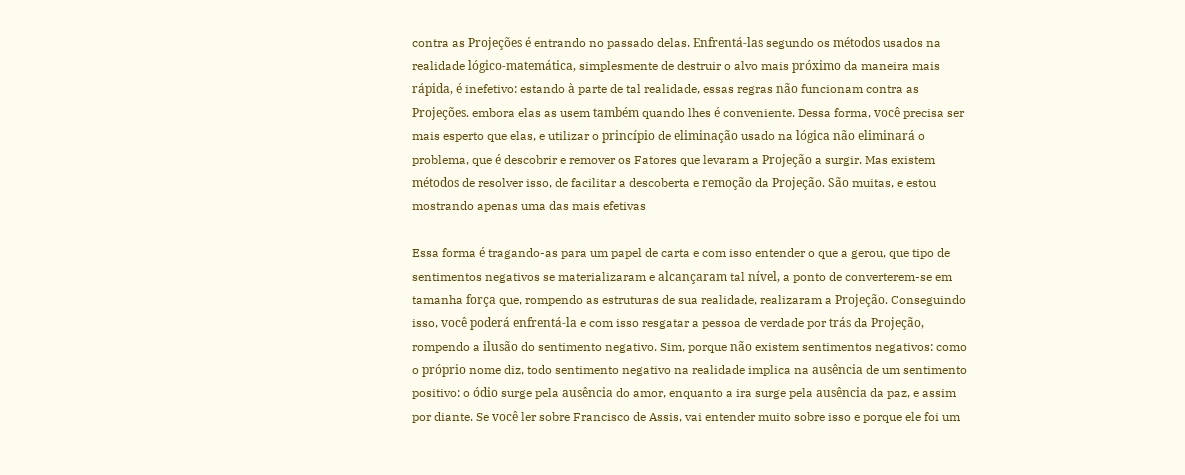contra as Projeções é entrando no passado delas. Enfrentá-las segundo os métodos usados na realidade lógico-matemática, simplesmente de destruir o alvo mais próximo da maneira mais rápida, é inefetivo: estando à parte de tal realidade, essas regras não funcionam contra as Projeções. embora elas as usem também quando lhes é conveniente. Dessa forma, você precisa ser mais esperto que elas, e utilizar o princípio de eliminação usado na lógica não eliminará o problema, que é descobrir e remover os Fatores que levaram a Projeção a surgir. Mas existem métodos de resolver isso, de facilitar a descoberta e remoção da Projeção. São muitas, e estou mostrando apenas uma das mais efetivas

Essa forma é tragando-as para um papel de carta e com isso entender o que a gerou, que tipo de sentimentos negativos se materializaram e alcançaram tal nível, a ponto de converterem-se em tamanha força que, rompendo as estruturas de sua realidade, realizaram a Projeção. Conseguindo isso, você poderá enfrentá-la e com isso resgatar a pessoa de verdade por trás da Projeção, rompendo a ilusão do sentimento negativo. Sim, porque não existem sentimentos negativos: como o próprio nome diz, todo sentimento negativo na realidade implica na ausência de um sentimento positivo: o ódio surge pela ausência do amor, enquanto a ira surge pela ausência da paz, e assim por diante. Se você ler sobre Francisco de Assis, vai entender muito sobre isso e porque ele foi um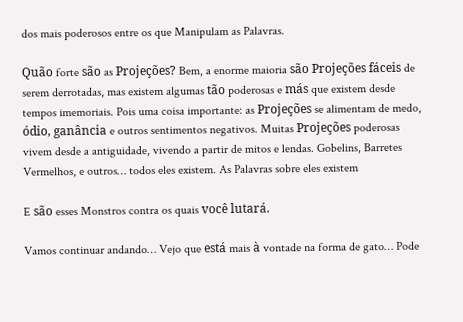dos mais poderosos entre os que Manipulam as Palavras.

Quão forte são as Projeções? Bem, a enorme maioria são Projeções fáceis de serem derrotadas, mas existem algumas tão poderosas e más que existem desde tempos imemoriais. Pois uma coisa importante: as Projeções se alimentam de medo, ódio, ganância e outros sentimentos negativos. Muitas Projeções poderosas vivem desde a antiguidade, vivendo a partir de mitos e lendas. Gobelins, Barretes Vermelhos, e outros… todos eles existem. As Palavras sobre eles existem

E são esses Monstros contra os quais você lutará.

Vamos continuar andando… Vejo que está mais à vontade na forma de gato… Pode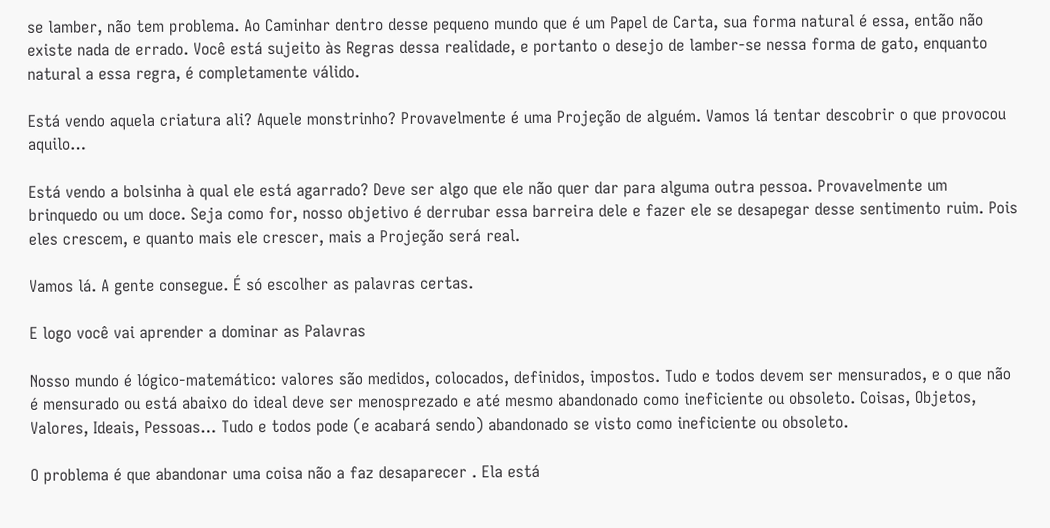se lamber, não tem problema. Ao Caminhar dentro desse pequeno mundo que é um Papel de Carta, sua forma natural é essa, então não existe nada de errado. Você está sujeito às Regras dessa realidade, e portanto o desejo de lamber-se nessa forma de gato, enquanto natural a essa regra, é completamente válido.

Está vendo aquela criatura ali? Aquele monstrinho? Provavelmente é uma Projeção de alguém. Vamos lá tentar descobrir o que provocou aquilo…

Está vendo a bolsinha à qual ele está agarrado? Deve ser algo que ele não quer dar para alguma outra pessoa. Provavelmente um brinquedo ou um doce. Seja como for, nosso objetivo é derrubar essa barreira dele e fazer ele se desapegar desse sentimento ruim. Pois eles crescem, e quanto mais ele crescer, mais a Projeção será real.

Vamos lá. A gente consegue. É só escolher as palavras certas.

E logo você vai aprender a dominar as Palavras

Nosso mundo é lógico-matemático: valores são medidos, colocados, definidos, impostos. Tudo e todos devem ser mensurados, e o que não é mensurado ou está abaixo do ideal deve ser menosprezado e até mesmo abandonado como ineficiente ou obsoleto. Coisas, Objetos, Valores, Ideais, Pessoas… Tudo e todos pode (e acabará sendo) abandonado se visto como ineficiente ou obsoleto.

O problema é que abandonar uma coisa não a faz desaparecer . Ela está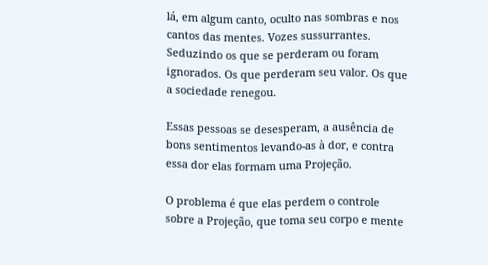lá, em algum canto, oculto nas sombras e nos cantos das mentes. Vozes sussurrantes. Seduzindo os que se perderam ou foram ignorados. Os que perderam seu valor. Os que a sociedade renegou.

Essas pessoas se desesperam, a ausência de bons sentimentos levando-as à dor, e contra essa dor elas formam uma Projeção.

O problema é que elas perdem o controle sobre a Projeção, que toma seu corpo e mente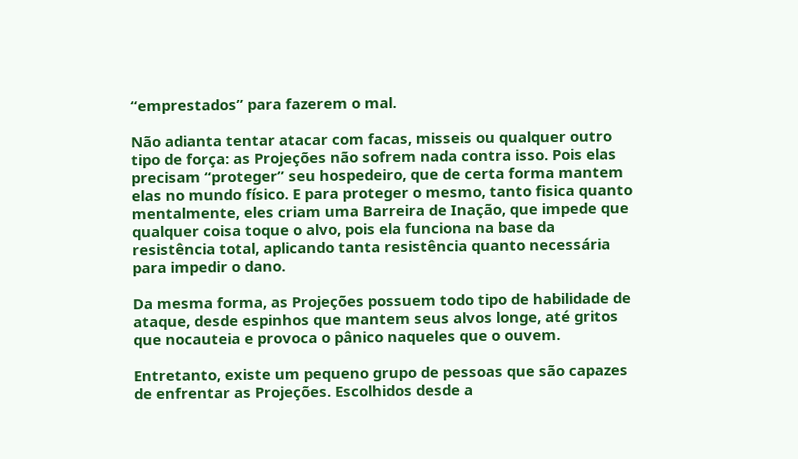“emprestados” para fazerem o mal.

Não adianta tentar atacar com facas, misseis ou qualquer outro tipo de força: as Projeções não sofrem nada contra isso. Pois elas precisam “proteger” seu hospedeiro, que de certa forma mantem elas no mundo físico. E para proteger o mesmo, tanto fisica quanto mentalmente, eles criam uma Barreira de Inação, que impede que qualquer coisa toque o alvo, pois ela funciona na base da resistência total, aplicando tanta resistência quanto necessária para impedir o dano.

Da mesma forma, as Projeções possuem todo tipo de habilidade de ataque, desde espinhos que mantem seus alvos longe, até gritos que nocauteia e provoca o pânico naqueles que o ouvem.

Entretanto, existe um pequeno grupo de pessoas que são capazes de enfrentar as Projeções. Escolhidos desde a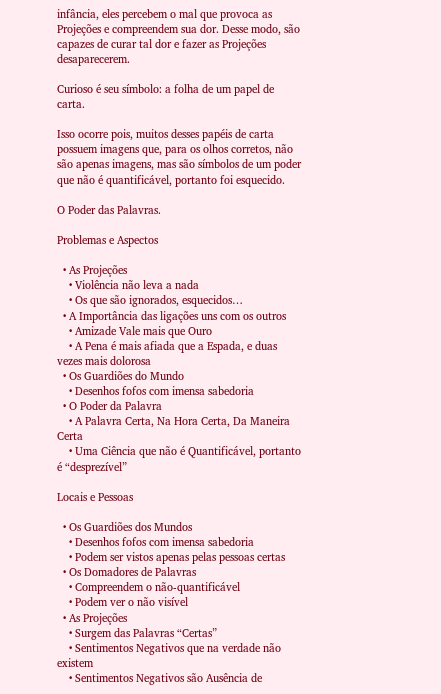infância, eles percebem o mal que provoca as Projeções e compreendem sua dor. Desse modo, são capazes de curar tal dor e fazer as Projeções desaparecerem.

Curioso é seu símbolo: a folha de um papel de carta.

Isso ocorre pois, muitos desses papéis de carta possuem imagens que, para os olhos corretos, não são apenas imagens, mas são símbolos de um poder que não é quantificável, portanto foi esquecido.

O Poder das Palavras.

Problemas e Aspectos

  • As Projeções
    • Violência não leva a nada
    • Os que são ignorados, esquecidos…
  • A Importância das ligações uns com os outros
    • Amizade Vale mais que Ouro
    • A Pena é mais afiada que a Espada, e duas vezes mais dolorosa
  • Os Guardiões do Mundo
    • Desenhos fofos com imensa sabedoria
  • O Poder da Palavra
    • A Palavra Certa, Na Hora Certa, Da Maneira Certa
    • Uma Ciência que não é Quantificável, portanto é “desprezível”

Locais e Pessoas

  • Os Guardiões dos Mundos
    • Desenhos fofos com imensa sabedoria
    • Podem ser vistos apenas pelas pessoas certas
  • Os Domadores de Palavras
    • Compreendem o não-quantificável
    • Podem ver o não visível
  • As Projeções
    • Surgem das Palavras “Certas”
    • Sentimentos Negativos que na verdade não existem
    • Sentimentos Negativos são Ausência de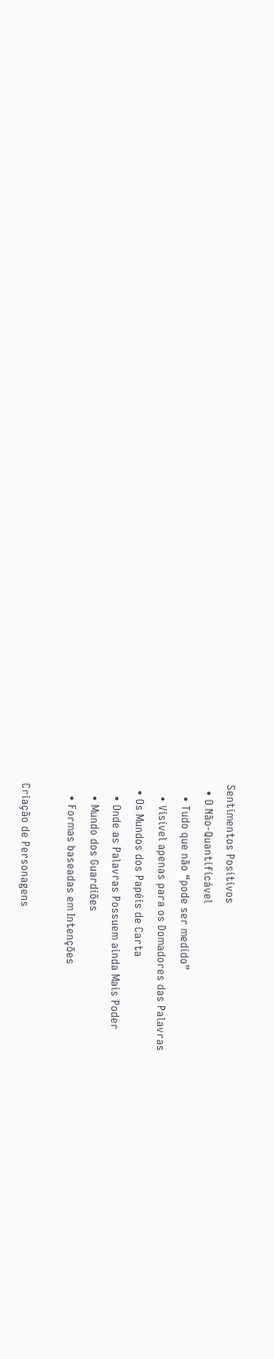Sentimentos Positivos
  • O Não-Quantificável
    • Tudo que não “pode ser medido”
    • Visível apenas para os Domadores das Palavras
  • Os Mundos dos Papéis de Carta
    • Onde as Palavras Possuem ainda Mais Poder
    • Mundo dos Guardiões
    • Formas baseadas em Intenções

Criação de Personagens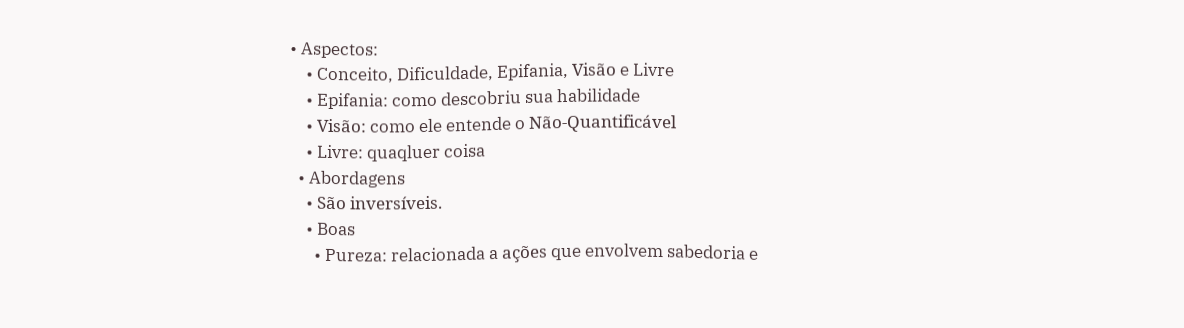• Aspectos:
    • Conceito, Dificuldade, Epifania, Visão e Livre
    • Epifania: como descobriu sua habilidade
    • Visão: como ele entende o Não-Quantificável
    • Livre: quaqluer coisa
  • Abordagens
    • São inversíveis.
    • Boas
      • Pureza: relacionada a ações que envolvem sabedoria e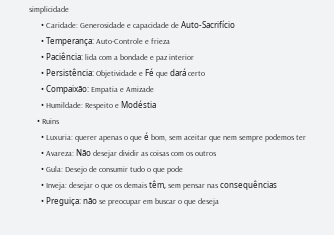simplicidade
      • Caridade: Generosidade e capacidade de Auto-Sacrifício
      • Temperança: Auto-Controle e frieza
      • Paciência: lida com a bondade e paz interior
      • Persistência: Objetividade e Fé que dará certo
      • Compaixão: Empatia e Amizade
      • Humildade: Respeito e Modéstia
    • Ruins
      • Luxuria: querer apenas o que é bom, sem aceitar que nem sempre podemos ter
      • Avareza: Não desejar dividir as coisas com os outros
      • Gula: Desejo de consumir tudo o que pode
      • Inveja: desejar o que os demais têm, sem pensar nas consequências
      • Preguiça: não se preocupar em buscar o que deseja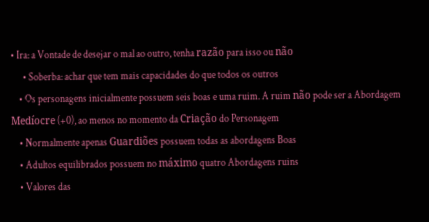• Ira: a Vontade de desejar o mal ao outro, tenha razão para isso ou não
      • Soberba: achar que tem mais capacidades do que todos os outros
    • Os personagens inicialmente possuem seis boas e uma ruim. A ruim não pode ser a Abordagem Medíocre (+0), ao menos no momento da Criação do Personagem
    • Normalmente apenas Guardiões possuem todas as abordagens Boas
    • Adultos equilibrados possuem no máximo quatro Abordagens ruins
    • Valores das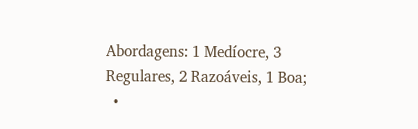Abordagens: 1 Medíocre, 3 Regulares, 2 Razoáveis, 1 Boa;
  •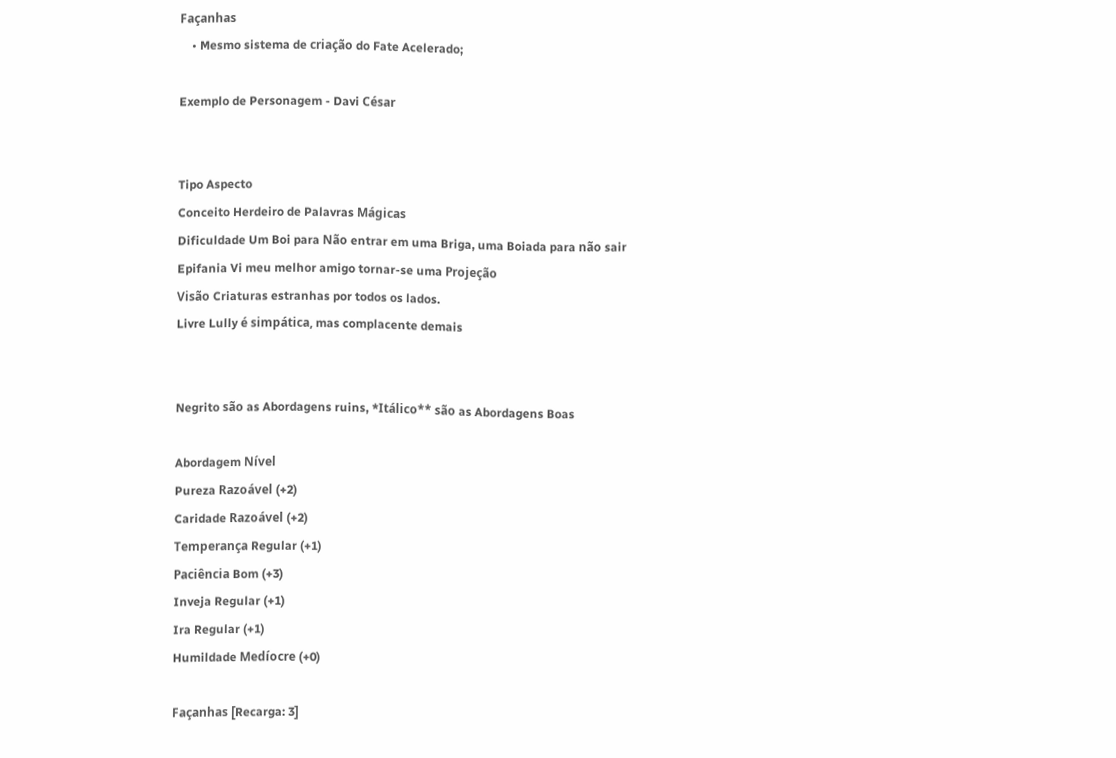Façanhas
    • Mesmo sistema de criação do Fate Acelerado;

Exemplo de Personagem - Davi César


Tipo Aspecto
Conceito Herdeiro de Palavras Mágicas
Dificuldade Um Boi para Não entrar em uma Briga, uma Boiada para não sair
Epifania Vi meu melhor amigo tornar-se uma Projeção
Visão Criaturas estranhas por todos os lados.
Livre Lully é simpática, mas complacente demais


Negrito são as Abordagens ruins, *Itálico** são as Abordagens Boas

Abordagem Nível
Pureza Razoável (+2)
Caridade Razoável (+2)
Temperança Regular (+1)
Paciência Bom (+3)
Inveja Regular (+1)
Ira Regular (+1)
Humildade Medíocre (+0)

Façanhas [Recarga: 3]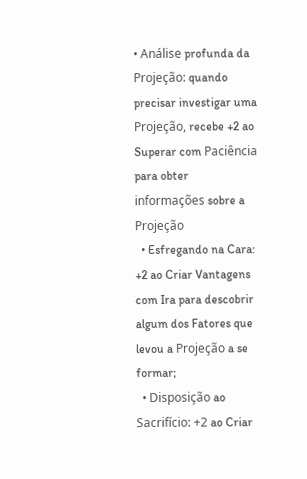• Análise profunda da Projeção: quando precisar investigar uma Projeção, recebe +2 ao Superar com Paciência para obter informações sobre a Projeção
  • Esfregando na Cara: +2 ao Criar Vantagens com Ira para descobrir algum dos Fatores que levou a Projeção a se formar;
  • Disposição ao Sacrifício: +2 ao Criar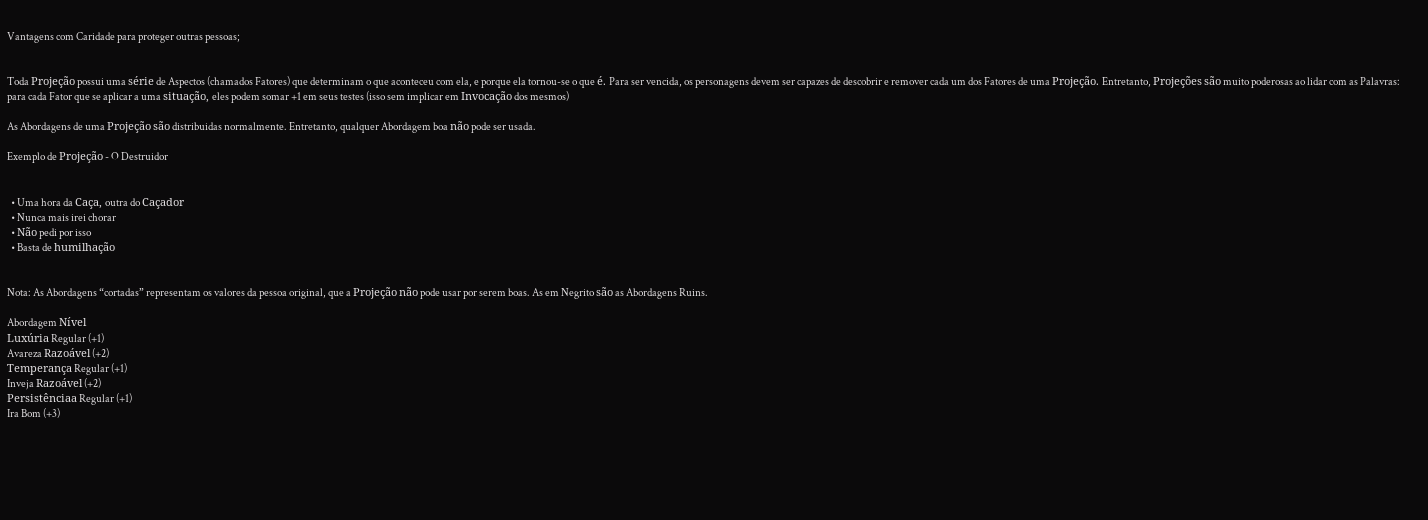Vantagens com Caridade para proteger outras pessoas;


Toda Projeção possui uma série de Aspectos (chamados Fatores) que determinam o que aconteceu com ela, e porque ela tornou-se o que é. Para ser vencida, os personagens devem ser capazes de descobrir e remover cada um dos Fatores de uma Projeção. Entretanto, Projeções são muito poderosas ao lidar com as Palavras: para cada Fator que se aplicar a uma situação, eles podem somar +1 em seus testes (isso sem implicar em Invocação dos mesmos)

As Abordagens de uma Projeção são distribuidas normalmente. Entretanto, qualquer Abordagem boa não pode ser usada.

Exemplo de Projeção - O Destruidor


  • Uma hora da Caça, outra do Caçador
  • Nunca mais irei chorar
  • Não pedi por isso
  • Basta de humilhação


Nota: As Abordagens “cortadas” representam os valores da pessoa original, que a Projeção não pode usar por serem boas. As em Negrito são as Abordagens Ruins.

Abordagem Nível
Luxúria Regular (+1)
Avareza Razoável (+2)
Temperança Regular (+1)
Inveja Razoável (+2)
Persistênciaa Regular (+1)
Ira Bom (+3)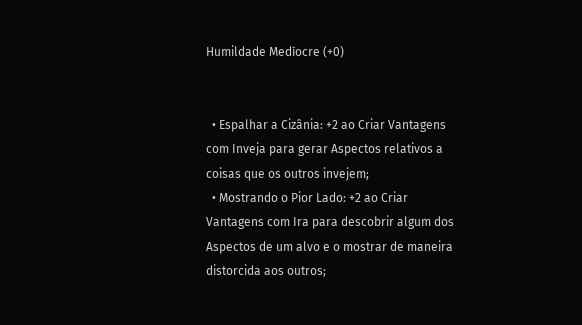Humildade Medíocre (+0)


  • Espalhar a Cizânia: +2 ao Criar Vantagens com Inveja para gerar Aspectos relativos a coisas que os outros invejem;
  • Mostrando o Pior Lado: +2 ao Criar Vantagens com Ira para descobrir algum dos Aspectos de um alvo e o mostrar de maneira distorcida aos outros;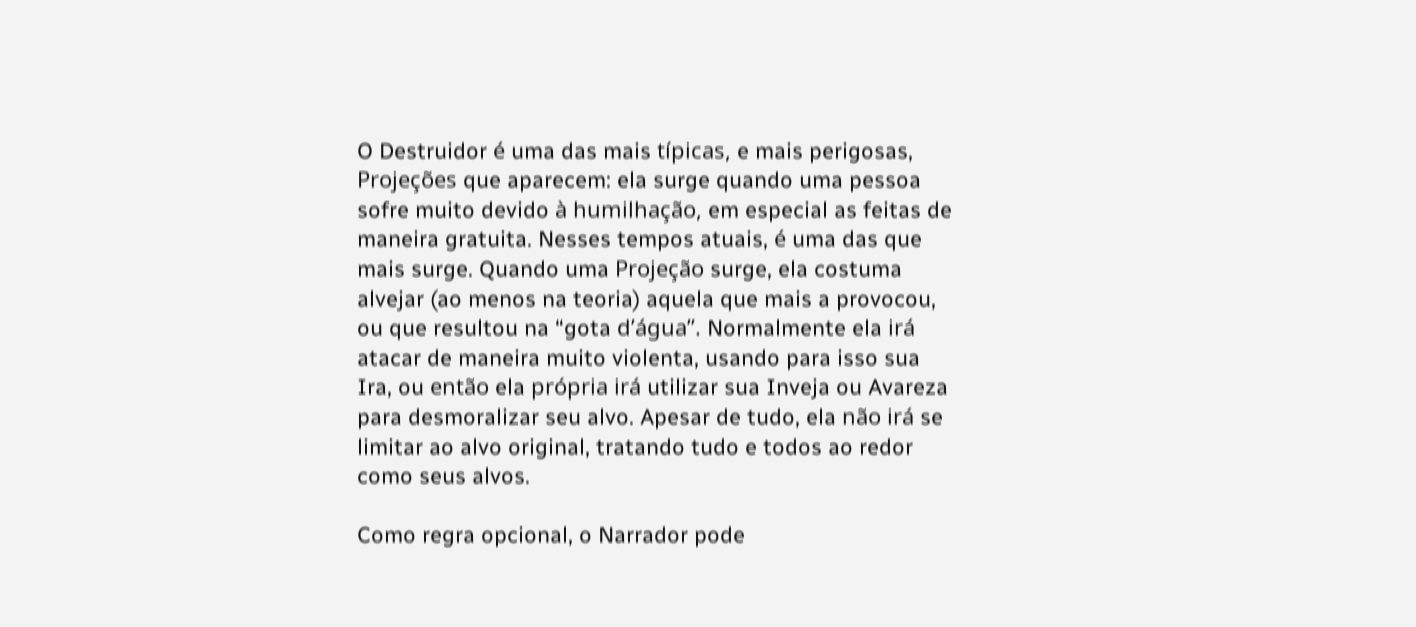O Destruidor é uma das mais típicas, e mais perigosas, Projeções que aparecem: ela surge quando uma pessoa sofre muito devido à humilhação, em especial as feitas de maneira gratuita. Nesses tempos atuais, é uma das que mais surge. Quando uma Projeção surge, ela costuma alvejar (ao menos na teoria) aquela que mais a provocou, ou que resultou na “gota d’água”. Normalmente ela irá atacar de maneira muito violenta, usando para isso sua Ira, ou então ela própria irá utilizar sua Inveja ou Avareza para desmoralizar seu alvo. Apesar de tudo, ela não irá se limitar ao alvo original, tratando tudo e todos ao redor como seus alvos.

Como regra opcional, o Narrador pode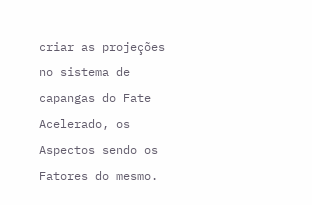criar as projeções no sistema de capangas do Fate Acelerado, os Aspectos sendo os Fatores do mesmo.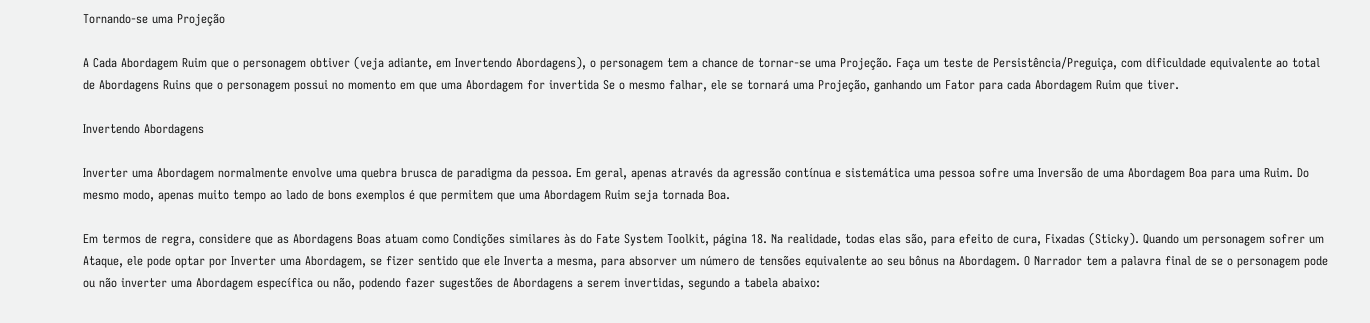Tornando-se uma Projeção

A Cada Abordagem Ruim que o personagem obtiver (veja adiante, em Invertendo Abordagens), o personagem tem a chance de tornar-se uma Projeção. Faça um teste de Persistência/Preguiça, com dificuldade equivalente ao total de Abordagens Ruins que o personagem possui no momento em que uma Abordagem for invertida Se o mesmo falhar, ele se tornará uma Projeção, ganhando um Fator para cada Abordagem Ruim que tiver.

Invertendo Abordagens

Inverter uma Abordagem normalmente envolve uma quebra brusca de paradigma da pessoa. Em geral, apenas através da agressão contínua e sistemática uma pessoa sofre uma Inversão de uma Abordagem Boa para uma Ruim. Do mesmo modo, apenas muito tempo ao lado de bons exemplos é que permitem que uma Abordagem Ruim seja tornada Boa.

Em termos de regra, considere que as Abordagens Boas atuam como Condições similares às do Fate System Toolkit, página 18. Na realidade, todas elas são, para efeito de cura, Fixadas (Sticky). Quando um personagem sofrer um Ataque, ele pode optar por Inverter uma Abordagem, se fizer sentido que ele Inverta a mesma, para absorver um número de tensões equivalente ao seu bônus na Abordagem. O Narrador tem a palavra final de se o personagem pode ou não inverter uma Abordagem específica ou não, podendo fazer sugestões de Abordagens a serem invertidas, segundo a tabela abaixo: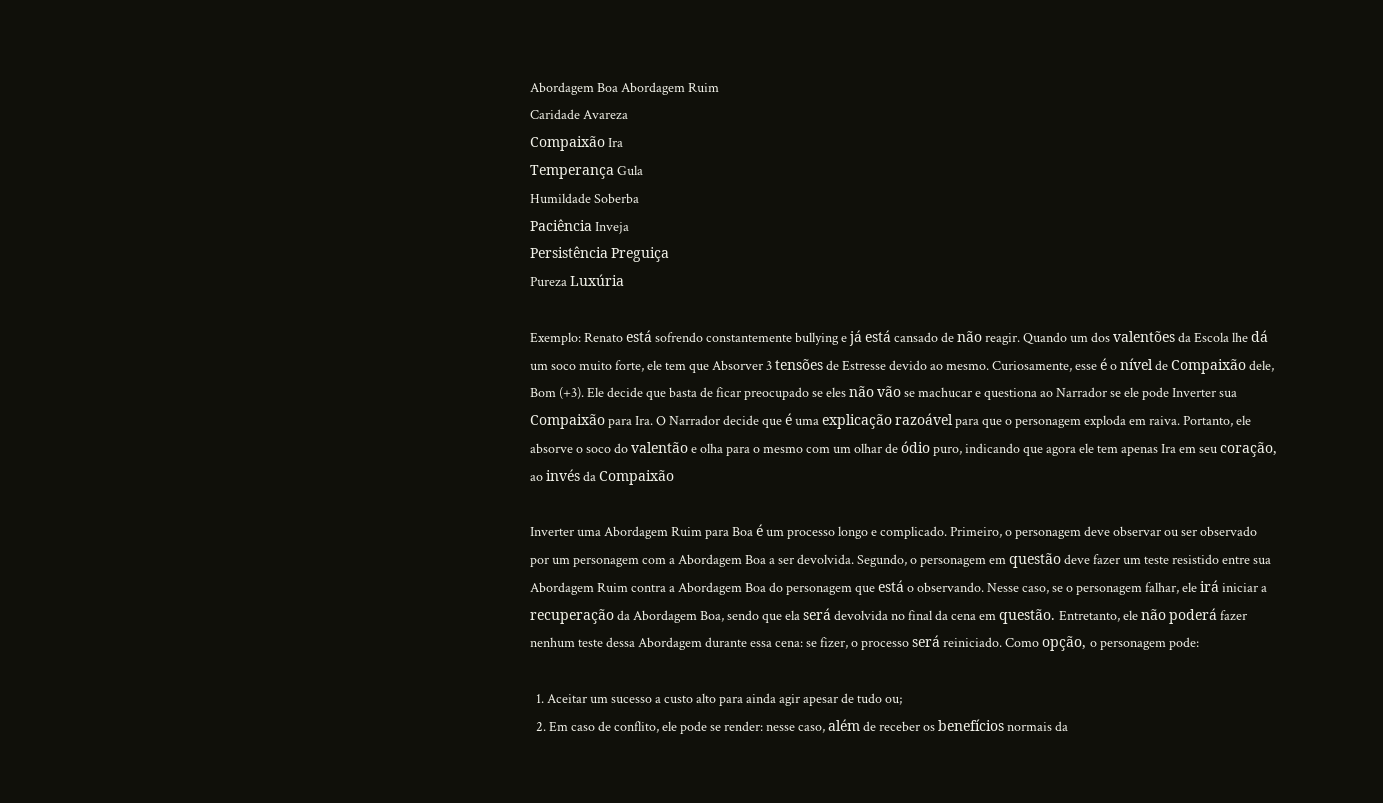Abordagem Boa Abordagem Ruim
Caridade Avareza
Compaixão Ira
Temperança Gula
Humildade Soberba
Paciência Inveja
Persistência Preguiça
Pureza Luxúria

Exemplo: Renato está sofrendo constantemente bullying e já está cansado de não reagir. Quando um dos valentões da Escola lhe dá um soco muito forte, ele tem que Absorver 3 tensões de Estresse devido ao mesmo. Curiosamente, esse é o nível de Compaixão dele, Bom (+3). Ele decide que basta de ficar preocupado se eles não vão se machucar e questiona ao Narrador se ele pode Inverter sua Compaixão para Ira. O Narrador decide que é uma explicação razoável para que o personagem exploda em raiva. Portanto, ele absorve o soco do valentão e olha para o mesmo com um olhar de ódio puro, indicando que agora ele tem apenas Ira em seu coração, ao invés da Compaixão

Inverter uma Abordagem Ruim para Boa é um processo longo e complicado. Primeiro, o personagem deve observar ou ser observado por um personagem com a Abordagem Boa a ser devolvida. Segundo, o personagem em questão deve fazer um teste resistido entre sua Abordagem Ruim contra a Abordagem Boa do personagem que está o observando. Nesse caso, se o personagem falhar, ele irá iniciar a recuperação da Abordagem Boa, sendo que ela será devolvida no final da cena em questão. Entretanto, ele não poderá fazer nenhum teste dessa Abordagem durante essa cena: se fizer, o processo será reiniciado. Como opção, o personagem pode:

  1. Aceitar um sucesso a custo alto para ainda agir apesar de tudo ou;
  2. Em caso de conflito, ele pode se render: nesse caso, além de receber os benefícios normais da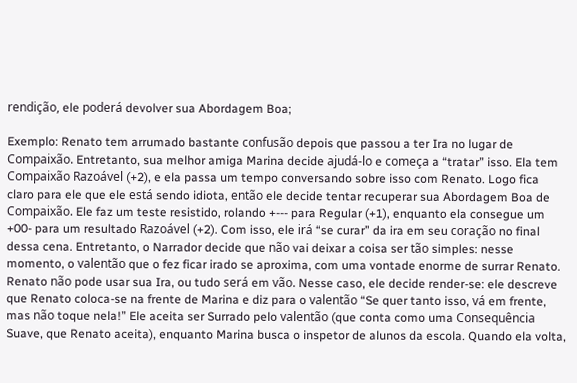rendição, ele poderá devolver sua Abordagem Boa;

Exemplo: Renato tem arrumado bastante confusão depois que passou a ter Ira no lugar de Compaixão. Entretanto, sua melhor amiga Marina decide ajudá-lo e começa a “tratar” isso. Ela tem Compaixão Razoável (+2), e ela passa um tempo conversando sobre isso com Renato. Logo fica claro para ele que ele está sendo idiota, então ele decide tentar recuperar sua Abordagem Boa de Compaixão. Ele faz um teste resistido, rolando +--- para Regular (+1), enquanto ela consegue um +00- para um resultado Razoável (+2). Com isso, ele irá “se curar” da ira em seu coração no final dessa cena. Entretanto, o Narrador decide que não vai deixar a coisa ser tão simples: nesse momento, o valentão que o fez ficar irado se aproxima, com uma vontade enorme de surrar Renato. Renato não pode usar sua Ira, ou tudo será em vão. Nesse caso, ele decide render-se: ele descreve que Renato coloca-se na frente de Marina e diz para o valentão “Se quer tanto isso, vá em frente, mas não toque nela!” Ele aceita ser Surrado pelo valentão (que conta como uma Consequência Suave, que Renato aceita), enquanto Marina busca o inspetor de alunos da escola. Quando ela volta,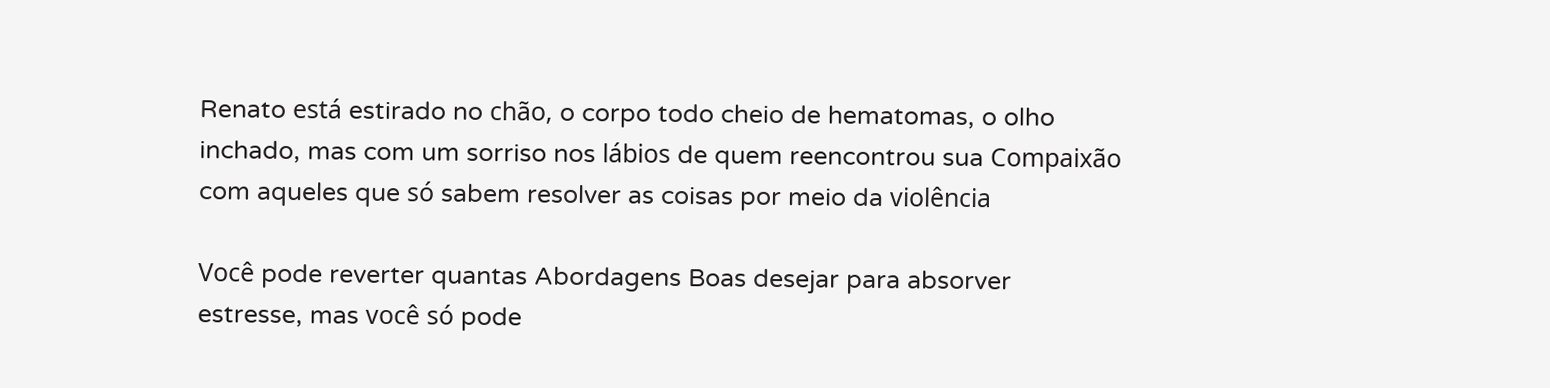Renato está estirado no chão, o corpo todo cheio de hematomas, o olho inchado, mas com um sorriso nos lábios de quem reencontrou sua Compaixão com aqueles que só sabem resolver as coisas por meio da violência

Você pode reverter quantas Abordagens Boas desejar para absorver estresse, mas você só pode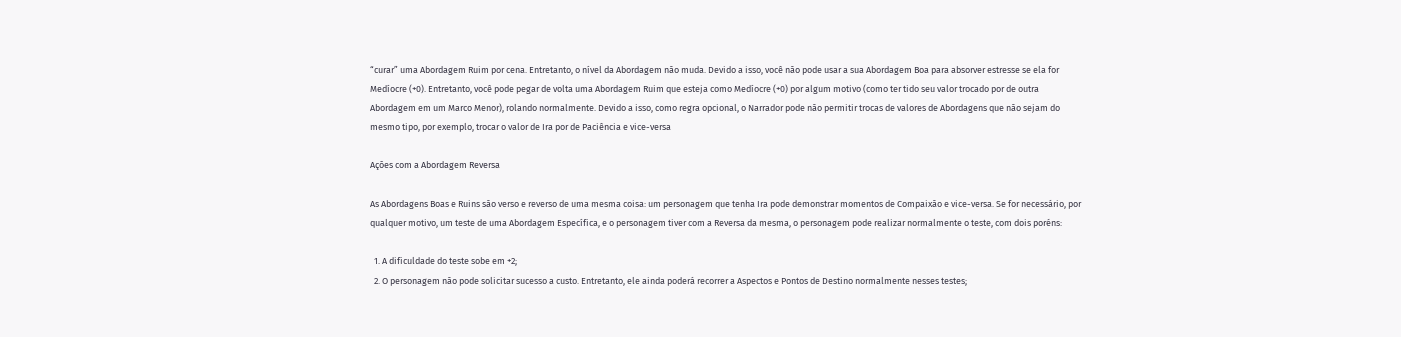“curar” uma Abordagem Ruim por cena. Entretanto, o nível da Abordagem não muda. Devido a isso, você não pode usar a sua Abordagem Boa para absorver estresse se ela for Medíocre (+0). Entretanto, você pode pegar de volta uma Abordagem Ruim que esteja como Medíocre (+0) por algum motivo (como ter tido seu valor trocado por de outra Abordagem em um Marco Menor), rolando normalmente. Devido a isso, como regra opcional, o Narrador pode não permitir trocas de valores de Abordagens que não sejam do mesmo tipo, por exemplo, trocar o valor de Ira por de Paciência e vice-versa

Ações com a Abordagem Reversa

As Abordagens Boas e Ruins são verso e reverso de uma mesma coisa: um personagem que tenha Ira pode demonstrar momentos de Compaixão e vice-versa. Se for necessário, por qualquer motivo, um teste de uma Abordagem Específica, e o personagem tiver com a Reversa da mesma, o personagem pode realizar normalmente o teste, com dois poréns:

  1. A dificuldade do teste sobe em +2;
  2. O personagem não pode solicitar sucesso a custo. Entretanto, ele ainda poderá recorrer a Aspectos e Pontos de Destino normalmente nesses testes;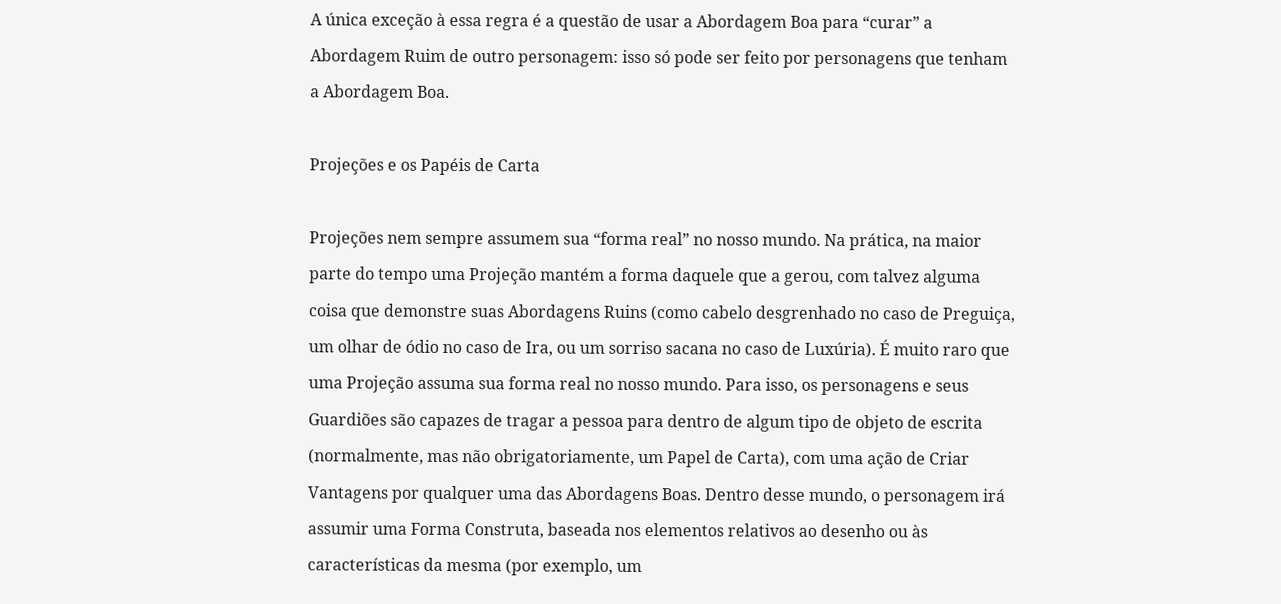A única exceção à essa regra é a questão de usar a Abordagem Boa para “curar” a Abordagem Ruim de outro personagem: isso só pode ser feito por personagens que tenham a Abordagem Boa.

Projeções e os Papéis de Carta

Projeções nem sempre assumem sua “forma real” no nosso mundo. Na prática, na maior parte do tempo uma Projeção mantém a forma daquele que a gerou, com talvez alguma coisa que demonstre suas Abordagens Ruins (como cabelo desgrenhado no caso de Preguiça, um olhar de ódio no caso de Ira, ou um sorriso sacana no caso de Luxúria). É muito raro que uma Projeção assuma sua forma real no nosso mundo. Para isso, os personagens e seus Guardiões são capazes de tragar a pessoa para dentro de algum tipo de objeto de escrita (normalmente, mas não obrigatoriamente, um Papel de Carta), com uma ação de Criar Vantagens por qualquer uma das Abordagens Boas. Dentro desse mundo, o personagem irá assumir uma Forma Construta, baseada nos elementos relativos ao desenho ou às características da mesma (por exemplo, um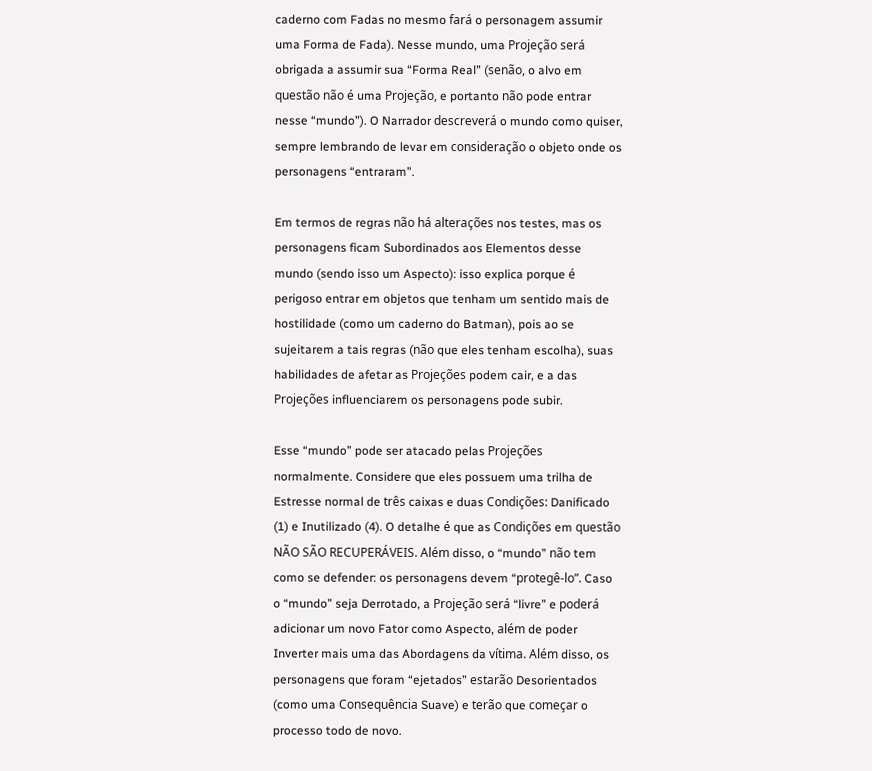caderno com Fadas no mesmo fará o personagem assumir uma Forma de Fada). Nesse mundo, uma Projeção será obrigada a assumir sua “Forma Real” (senão, o alvo em questão não é uma Projeção, e portanto não pode entrar nesse “mundo”). O Narrador descreverá o mundo como quiser, sempre lembrando de levar em consideração o objeto onde os personagens “entraram”.

Em termos de regras não há alterações nos testes, mas os personagens ficam Subordinados aos Elementos desse mundo (sendo isso um Aspecto): isso explica porque é perigoso entrar em objetos que tenham um sentido mais de hostilidade (como um caderno do Batman), pois ao se sujeitarem a tais regras (não que eles tenham escolha), suas habilidades de afetar as Projeções podem cair, e a das Projeções influenciarem os personagens pode subir.

Esse “mundo” pode ser atacado pelas Projeções normalmente. Considere que eles possuem uma trilha de Estresse normal de três caixas e duas Condições: Danificado (1) e Inutilizado (4). O detalhe é que as Condições em questão NÃO SÃO RECUPERÁVEIS. Além disso, o “mundo” não tem como se defender: os personagens devem “protegê-lo”. Caso o “mundo” seja Derrotado, a Projeção será “livre” e poderá adicionar um novo Fator como Aspecto, além de poder Inverter mais uma das Abordagens da vítima. Além disso, os personagens que foram “ejetados” estarão Desorientados (como uma Consequência Suave) e terão que começar o processo todo de novo.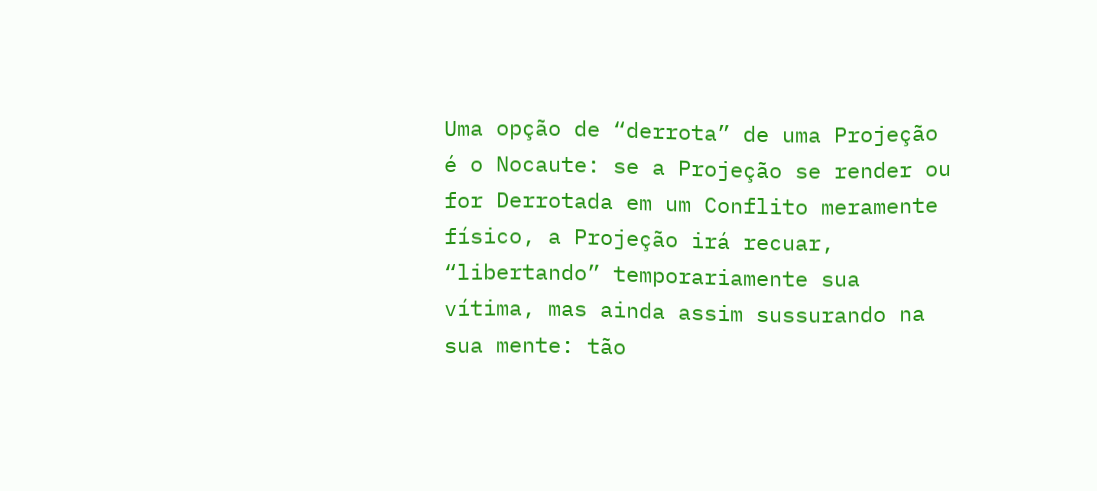Uma opção de “derrota” de uma Projeção é o Nocaute: se a Projeção se render ou for Derrotada em um Conflito meramente físico, a Projeção irá recuar, “libertando” temporariamente sua vítima, mas ainda assim sussurando na sua mente: tão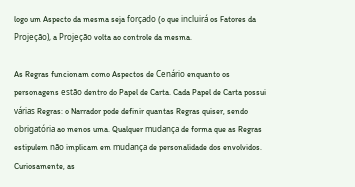logo um Aspecto da mesma seja forçado (o que incluirá os Fatores da Projeção), a Projeção volta ao controle da mesma.

As Regras funcionam como Aspectos de Cenário enquanto os personagens estão dentro do Papel de Carta. Cada Papel de Carta possui várias Regras: o Narrador pode definir quantas Regras quiser, sendo obrigatória ao menos uma. Qualquer mudança de forma que as Regras estipulem não implicam em mudança de personalidade dos envolvidos. Curiosamente, as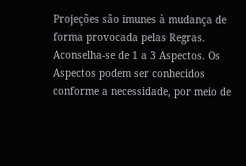Projeções são imunes à mudança de forma provocada pelas Regras. Aconselha-se de 1 a 3 Aspectos. Os Aspectos podem ser conhecidos conforme a necessidade, por meio de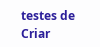testes de Criar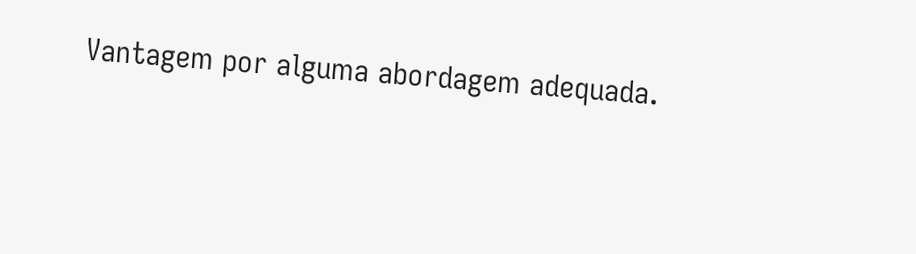Vantagem por alguma abordagem adequada.